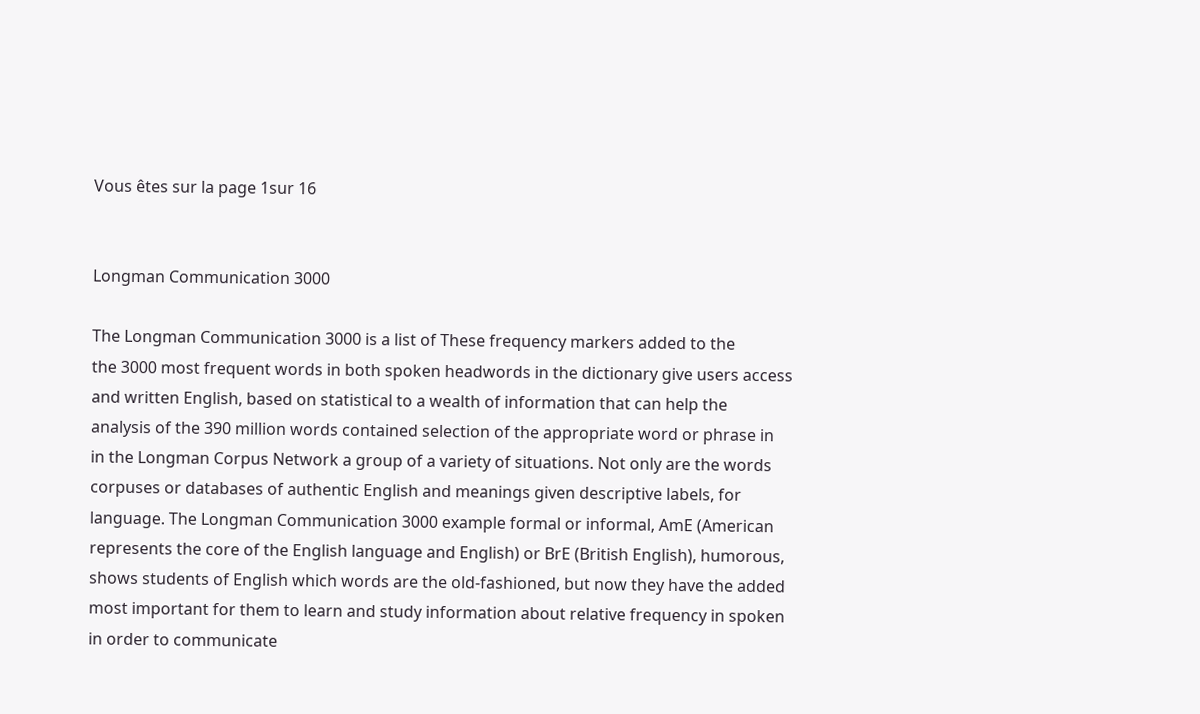Vous êtes sur la page 1sur 16


Longman Communication 3000

The Longman Communication 3000 is a list of These frequency markers added to the
the 3000 most frequent words in both spoken headwords in the dictionary give users access
and written English, based on statistical to a wealth of information that can help the
analysis of the 390 million words contained selection of the appropriate word or phrase in
in the Longman Corpus Network a group of a variety of situations. Not only are the words
corpuses or databases of authentic English and meanings given descriptive labels, for
language. The Longman Communication 3000 example formal or informal, AmE (American
represents the core of the English language and English) or BrE (British English), humorous,
shows students of English which words are the old-fashioned, but now they have the added
most important for them to learn and study information about relative frequency in spoken
in order to communicate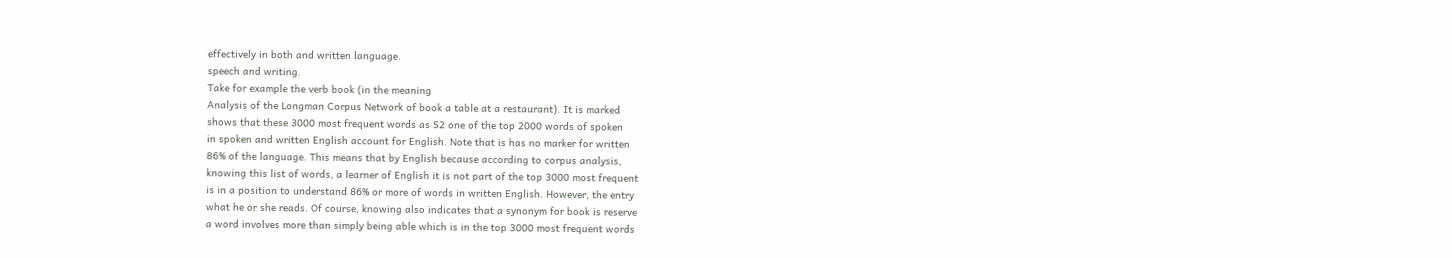effectively in both and written language.
speech and writing.
Take for example the verb book (in the meaning
Analysis of the Longman Corpus Network of book a table at a restaurant). It is marked
shows that these 3000 most frequent words as S2 one of the top 2000 words of spoken
in spoken and written English account for English. Note that is has no marker for written
86% of the language. This means that by English because according to corpus analysis,
knowing this list of words, a learner of English it is not part of the top 3000 most frequent
is in a position to understand 86% or more of words in written English. However, the entry
what he or she reads. Of course, knowing also indicates that a synonym for book is reserve
a word involves more than simply being able which is in the top 3000 most frequent words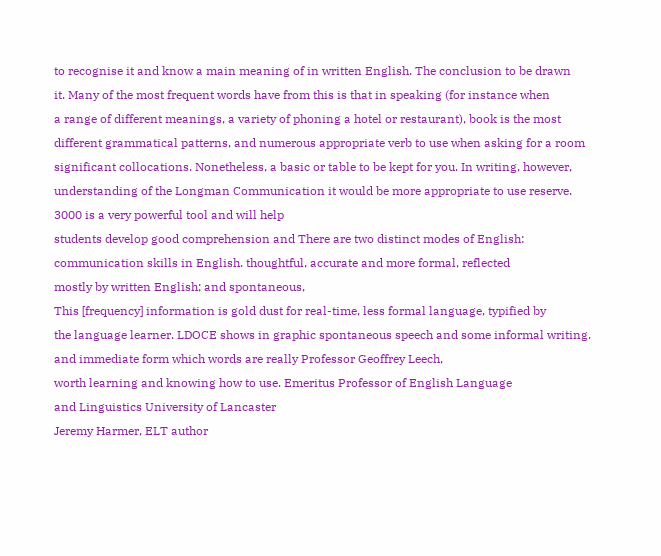to recognise it and know a main meaning of in written English. The conclusion to be drawn
it. Many of the most frequent words have from this is that in speaking (for instance when
a range of different meanings, a variety of phoning a hotel or restaurant), book is the most
different grammatical patterns, and numerous appropriate verb to use when asking for a room
significant collocations. Nonetheless, a basic or table to be kept for you. In writing, however,
understanding of the Longman Communication it would be more appropriate to use reserve.
3000 is a very powerful tool and will help
students develop good comprehension and There are two distinct modes of English:
communication skills in English. thoughtful, accurate and more formal, reflected
mostly by written English; and spontaneous,
This [frequency] information is gold dust for real-time, less formal language, typified by
the language learner. LDOCE shows in graphic spontaneous speech and some informal writing.
and immediate form which words are really Professor Geoffrey Leech,
worth learning and knowing how to use. Emeritus Professor of English Language
and Linguistics University of Lancaster
Jeremy Harmer, ELT author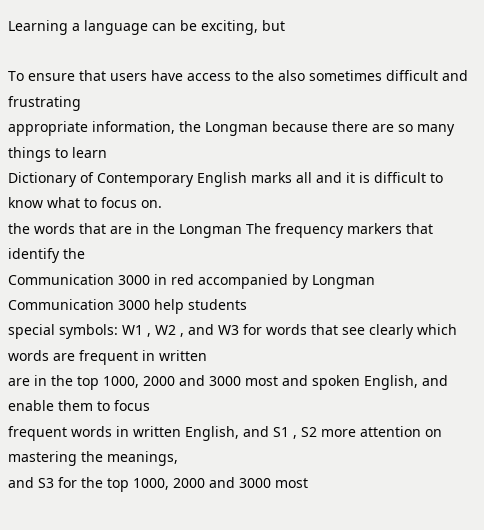Learning a language can be exciting, but

To ensure that users have access to the also sometimes difficult and frustrating
appropriate information, the Longman because there are so many things to learn
Dictionary of Contemporary English marks all and it is difficult to know what to focus on.
the words that are in the Longman The frequency markers that identify the
Communication 3000 in red accompanied by Longman Communication 3000 help students
special symbols: W1 , W2 , and W3 for words that see clearly which words are frequent in written
are in the top 1000, 2000 and 3000 most and spoken English, and enable them to focus
frequent words in written English, and S1 , S2 more attention on mastering the meanings,
and S3 for the top 1000, 2000 and 3000 most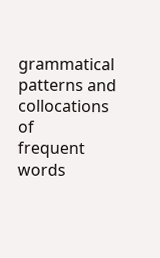grammatical patterns and collocations of
frequent words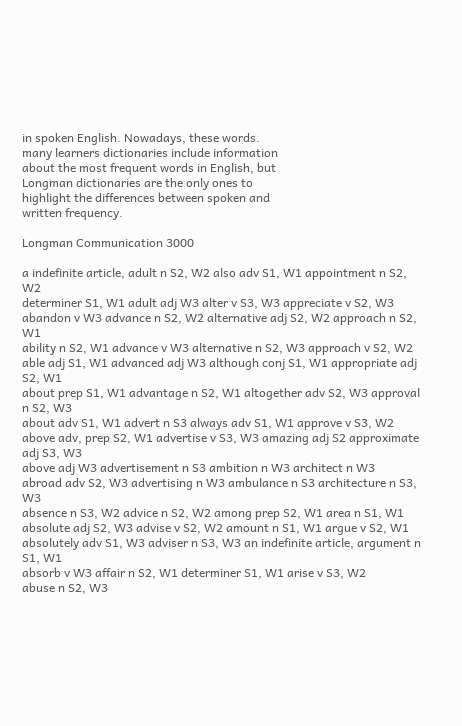in spoken English. Nowadays, these words.
many learners dictionaries include information
about the most frequent words in English, but
Longman dictionaries are the only ones to
highlight the differences between spoken and
written frequency.

Longman Communication 3000

a indefinite article, adult n S2, W2 also adv S1, W1 appointment n S2, W2
determiner S1, W1 adult adj W3 alter v S3, W3 appreciate v S2, W3
abandon v W3 advance n S2, W2 alternative adj S2, W2 approach n S2, W1
ability n S2, W1 advance v W3 alternative n S2, W3 approach v S2, W2
able adj S1, W1 advanced adj W3 although conj S1, W1 appropriate adj S2, W1
about prep S1, W1 advantage n S2, W1 altogether adv S2, W3 approval n S2, W3
about adv S1, W1 advert n S3 always adv S1, W1 approve v S3, W2
above adv, prep S2, W1 advertise v S3, W3 amazing adj S2 approximate adj S3, W3
above adj W3 advertisement n S3 ambition n W3 architect n W3
abroad adv S2, W3 advertising n W3 ambulance n S3 architecture n S3, W3
absence n S3, W2 advice n S2, W2 among prep S2, W1 area n S1, W1
absolute adj S2, W3 advise v S2, W2 amount n S1, W1 argue v S2, W1
absolutely adv S1, W3 adviser n S3, W3 an indefinite article, argument n S1, W1
absorb v W3 affair n S2, W1 determiner S1, W1 arise v S3, W2
abuse n S2, W3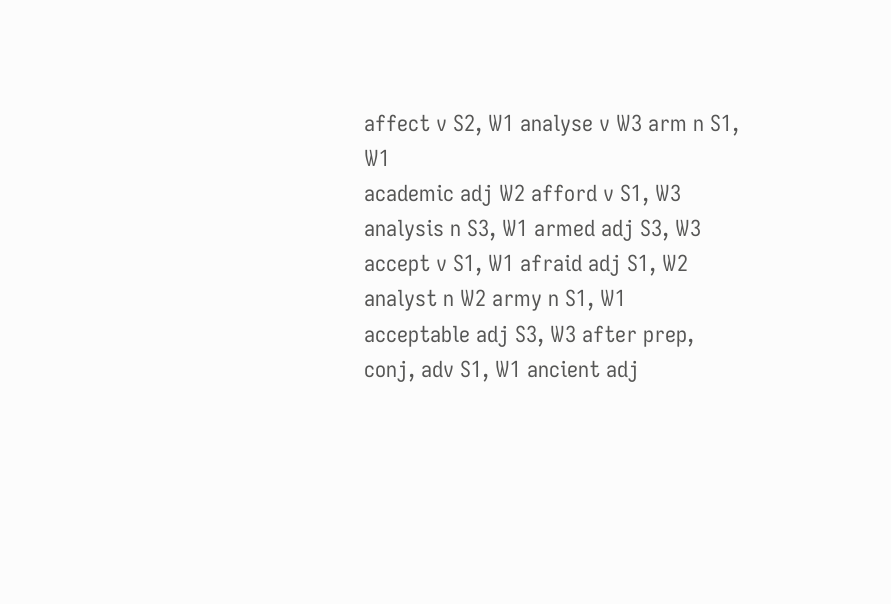affect v S2, W1 analyse v W3 arm n S1, W1
academic adj W2 afford v S1, W3 analysis n S3, W1 armed adj S3, W3
accept v S1, W1 afraid adj S1, W2 analyst n W2 army n S1, W1
acceptable adj S3, W3 after prep, conj, adv S1, W1 ancient adj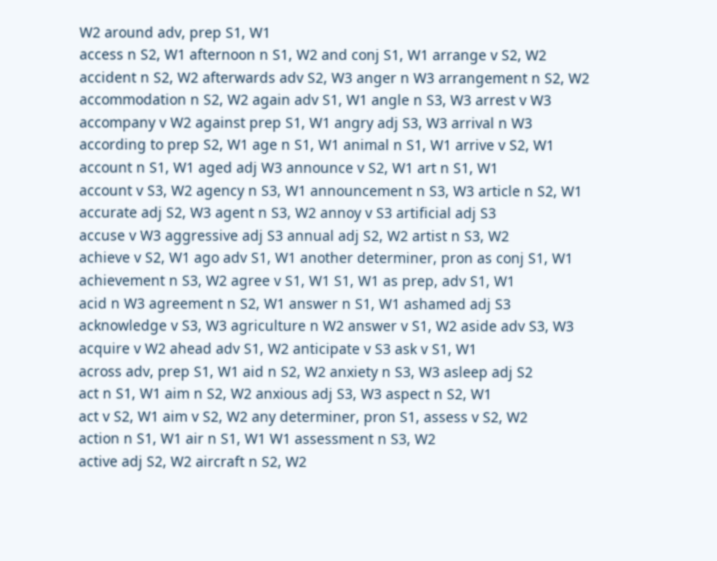W2 around adv, prep S1, W1
access n S2, W1 afternoon n S1, W2 and conj S1, W1 arrange v S2, W2
accident n S2, W2 afterwards adv S2, W3 anger n W3 arrangement n S2, W2
accommodation n S2, W2 again adv S1, W1 angle n S3, W3 arrest v W3
accompany v W2 against prep S1, W1 angry adj S3, W3 arrival n W3
according to prep S2, W1 age n S1, W1 animal n S1, W1 arrive v S2, W1
account n S1, W1 aged adj W3 announce v S2, W1 art n S1, W1
account v S3, W2 agency n S3, W1 announcement n S3, W3 article n S2, W1
accurate adj S2, W3 agent n S3, W2 annoy v S3 artificial adj S3
accuse v W3 aggressive adj S3 annual adj S2, W2 artist n S3, W2
achieve v S2, W1 ago adv S1, W1 another determiner, pron as conj S1, W1
achievement n S3, W2 agree v S1, W1 S1, W1 as prep, adv S1, W1
acid n W3 agreement n S2, W1 answer n S1, W1 ashamed adj S3
acknowledge v S3, W3 agriculture n W2 answer v S1, W2 aside adv S3, W3
acquire v W2 ahead adv S1, W2 anticipate v S3 ask v S1, W1
across adv, prep S1, W1 aid n S2, W2 anxiety n S3, W3 asleep adj S2
act n S1, W1 aim n S2, W2 anxious adj S3, W3 aspect n S2, W1
act v S2, W1 aim v S2, W2 any determiner, pron S1, assess v S2, W2
action n S1, W1 air n S1, W1 W1 assessment n S3, W2
active adj S2, W2 aircraft n S2, W2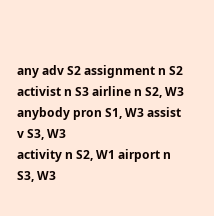any adv S2 assignment n S2
activist n S3 airline n S2, W3 anybody pron S1, W3 assist v S3, W3
activity n S2, W1 airport n S3, W3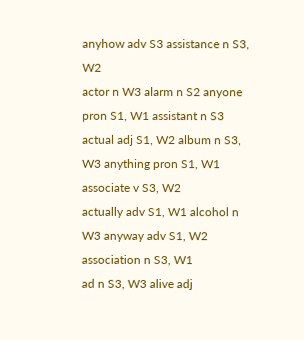anyhow adv S3 assistance n S3, W2
actor n W3 alarm n S2 anyone pron S1, W1 assistant n S3
actual adj S1, W2 album n S3, W3 anything pron S1, W1 associate v S3, W2
actually adv S1, W1 alcohol n W3 anyway adv S1, W2 association n S3, W1
ad n S3, W3 alive adj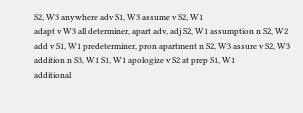S2, W3 anywhere adv S1, W3 assume v S2, W1
adapt v W3 all determiner, apart adv, adj S2, W1 assumption n S2, W2
add v S1, W1 predeterminer, pron apartment n S2, W3 assure v S2, W3
addition n S3, W1 S1, W1 apologize v S2 at prep S1, W1
additional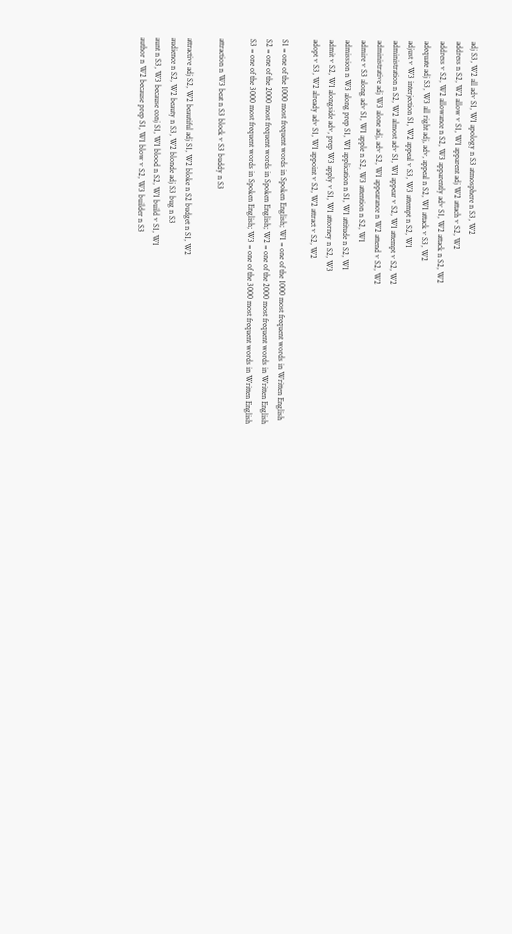adj S3, W2 all adv S1, W1 apology n S3 atmosphere n S3, W2
address n S2, W2 allow v S1, W1 apparent adj W2 attach v S2, W2
address v S2, W2 allowance n S2, W3 apparently adv S1, W2 attack n S2, W2
adequate adj S3, W3 all right adj, adv, appeal n S2, W1 attack v S3, W2
adjust v W3 interjection S1, W2 appeal v S3, W3 attempt n S2, W1
administration n S2, W2 almost adv S1, W1 appear v S2, W1 attempt v S2, W2
administrative adj W3 alone adj, adv S2, W1 appearance n W2 attend v S2, W2
admire v S3 along adv S1, W1 apple n S2, W3 attention n S2, W1
admission n W3 along prep S1, W1 application n S1, W1 attitude n S2, W1
admit v S2, W1 alongside adv, prep W3 apply v S1, W1 attorney n S2, W3
adopt v S3, W2 already adv S1, W1 appoint v S2, W2 attract v S2, W2

S1 = one of the 1000 most frequent words in Spoken English; W1 = one of the 1000 most frequent words in Written English
S2 = one of the 2000 most frequent words in Spoken English; W2 = one of the 2000 most frequent words in Written English
S3 = one of the 3000 most frequent words in Spoken English; W3 = one of the 3000 most frequent words in Written English

attraction n W3 beat n S3 block v S3 buddy n S3

attractive adj S2, W2 beautiful adj S1, W2 bloke n S2 budget n S1, W2
audience n S2, W2 beauty n S3, W2 blonde adj S3 bug n S3
aunt n S3, W3 because conj S1, W1 blood n S2, W1 build v S1, W1
author n W2 because prep S1, W1 blow v S2, W3 builder n S3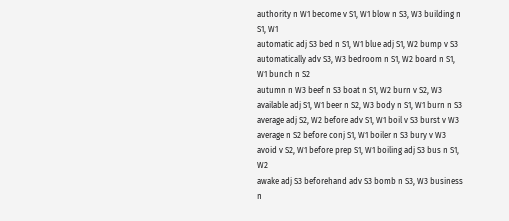authority n W1 become v S1, W1 blow n S3, W3 building n S1, W1
automatic adj S3 bed n S1, W1 blue adj S1, W2 bump v S3
automatically adv S3, W3 bedroom n S1, W2 board n S1, W1 bunch n S2
autumn n W3 beef n S3 boat n S1, W2 burn v S2, W3
available adj S1, W1 beer n S2, W3 body n S1, W1 burn n S3
average adj S2, W2 before adv S1, W1 boil v S3 burst v W3
average n S2 before conj S1, W1 boiler n S3 bury v W3
avoid v S2, W1 before prep S1, W1 boiling adj S3 bus n S1, W2
awake adj S3 beforehand adv S3 bomb n S3, W3 business n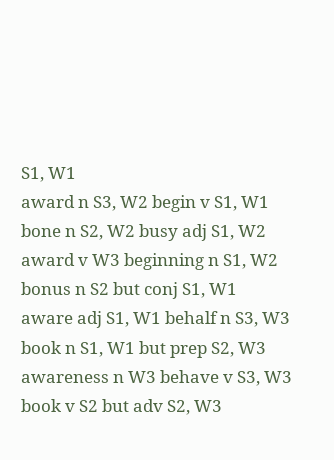S1, W1
award n S3, W2 begin v S1, W1 bone n S2, W2 busy adj S1, W2
award v W3 beginning n S1, W2 bonus n S2 but conj S1, W1
aware adj S1, W1 behalf n S3, W3 book n S1, W1 but prep S2, W3
awareness n W3 behave v S3, W3 book v S2 but adv S2, W3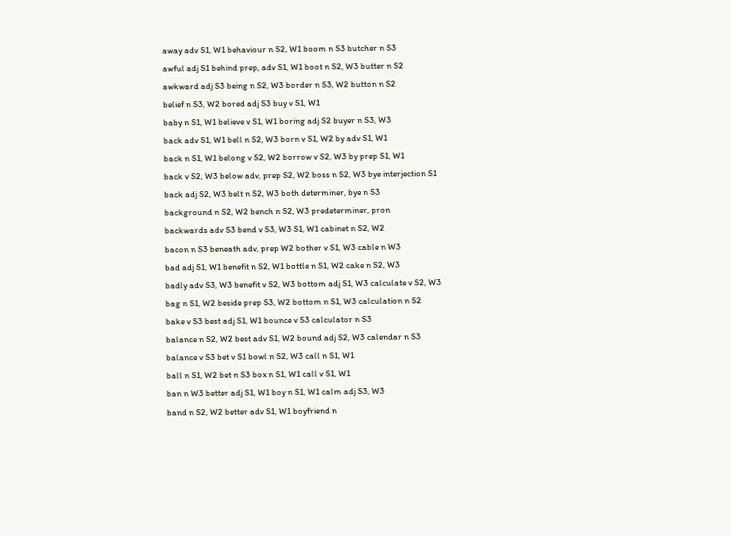away adv S1, W1 behaviour n S2, W1 boom n S3 butcher n S3
awful adj S1 behind prep, adv S1, W1 boot n S2, W3 butter n S2
awkward adj S3 being n S2, W3 border n S3, W2 button n S2
belief n S3, W2 bored adj S3 buy v S1, W1
baby n S1, W1 believe v S1, W1 boring adj S2 buyer n S3, W3
back adv S1, W1 bell n S2, W3 born v S1, W2 by adv S1, W1
back n S1, W1 belong v S2, W2 borrow v S2, W3 by prep S1, W1
back v S2, W3 below adv, prep S2, W2 boss n S2, W3 bye interjection S1
back adj S2, W3 belt n S2, W3 both determiner, bye n S3
background n S2, W2 bench n S2, W3 predeterminer, pron
backwards adv S3 bend v S3, W3 S1, W1 cabinet n S2, W2
bacon n S3 beneath adv, prep W2 bother v S1, W3 cable n W3
bad adj S1, W1 benefit n S2, W1 bottle n S1, W2 cake n S2, W3
badly adv S3, W3 benefit v S2, W3 bottom adj S1, W3 calculate v S2, W3
bag n S1, W2 beside prep S3, W2 bottom n S1, W3 calculation n S2
bake v S3 best adj S1, W1 bounce v S3 calculator n S3
balance n S2, W2 best adv S1, W2 bound adj S2, W3 calendar n S3
balance v S3 bet v S1 bowl n S2, W3 call n S1, W1
ball n S1, W2 bet n S3 box n S1, W1 call v S1, W1
ban n W3 better adj S1, W1 boy n S1, W1 calm adj S3, W3
band n S2, W2 better adv S1, W1 boyfriend n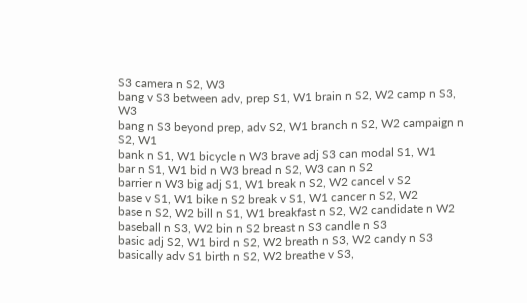S3 camera n S2, W3
bang v S3 between adv, prep S1, W1 brain n S2, W2 camp n S3, W3
bang n S3 beyond prep, adv S2, W1 branch n S2, W2 campaign n S2, W1
bank n S1, W1 bicycle n W3 brave adj S3 can modal S1, W1
bar n S1, W1 bid n W3 bread n S2, W3 can n S2
barrier n W3 big adj S1, W1 break n S2, W2 cancel v S2
base v S1, W1 bike n S2 break v S1, W1 cancer n S2, W2
base n S2, W2 bill n S1, W1 breakfast n S2, W2 candidate n W2
baseball n S3, W2 bin n S2 breast n S3 candle n S3
basic adj S2, W1 bird n S2, W2 breath n S3, W2 candy n S3
basically adv S1 birth n S2, W2 breathe v S3,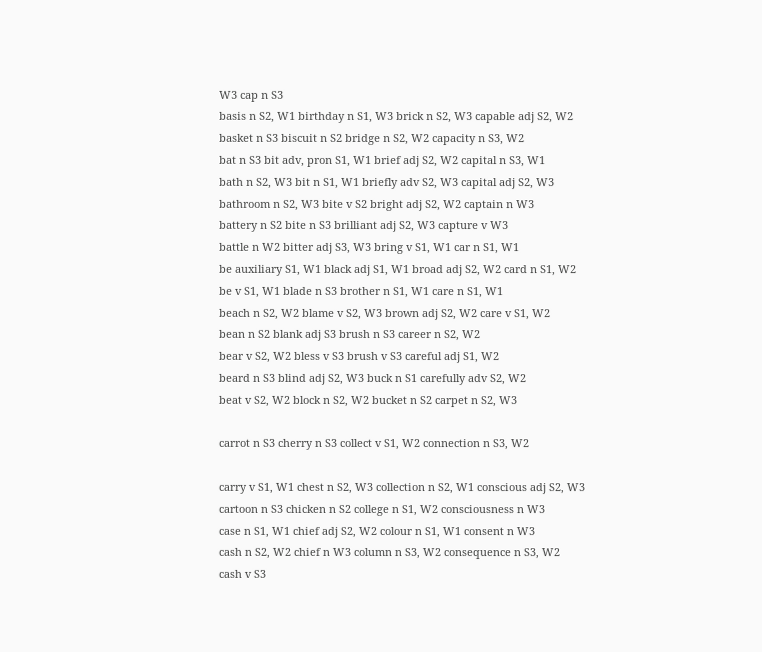W3 cap n S3
basis n S2, W1 birthday n S1, W3 brick n S2, W3 capable adj S2, W2
basket n S3 biscuit n S2 bridge n S2, W2 capacity n S3, W2
bat n S3 bit adv, pron S1, W1 brief adj S2, W2 capital n S3, W1
bath n S2, W3 bit n S1, W1 briefly adv S2, W3 capital adj S2, W3
bathroom n S2, W3 bite v S2 bright adj S2, W2 captain n W3
battery n S2 bite n S3 brilliant adj S2, W3 capture v W3
battle n W2 bitter adj S3, W3 bring v S1, W1 car n S1, W1
be auxiliary S1, W1 black adj S1, W1 broad adj S2, W2 card n S1, W2
be v S1, W1 blade n S3 brother n S1, W1 care n S1, W1
beach n S2, W2 blame v S2, W3 brown adj S2, W2 care v S1, W2
bean n S2 blank adj S3 brush n S3 career n S2, W2
bear v S2, W2 bless v S3 brush v S3 careful adj S1, W2
beard n S3 blind adj S2, W3 buck n S1 carefully adv S2, W2
beat v S2, W2 block n S2, W2 bucket n S2 carpet n S2, W3

carrot n S3 cherry n S3 collect v S1, W2 connection n S3, W2

carry v S1, W1 chest n S2, W3 collection n S2, W1 conscious adj S2, W3
cartoon n S3 chicken n S2 college n S1, W2 consciousness n W3
case n S1, W1 chief adj S2, W2 colour n S1, W1 consent n W3
cash n S2, W2 chief n W3 column n S3, W2 consequence n S3, W2
cash v S3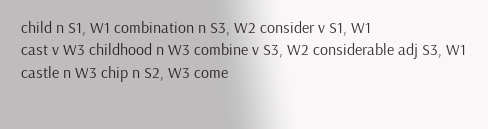child n S1, W1 combination n S3, W2 consider v S1, W1
cast v W3 childhood n W3 combine v S3, W2 considerable adj S3, W1
castle n W3 chip n S2, W3 come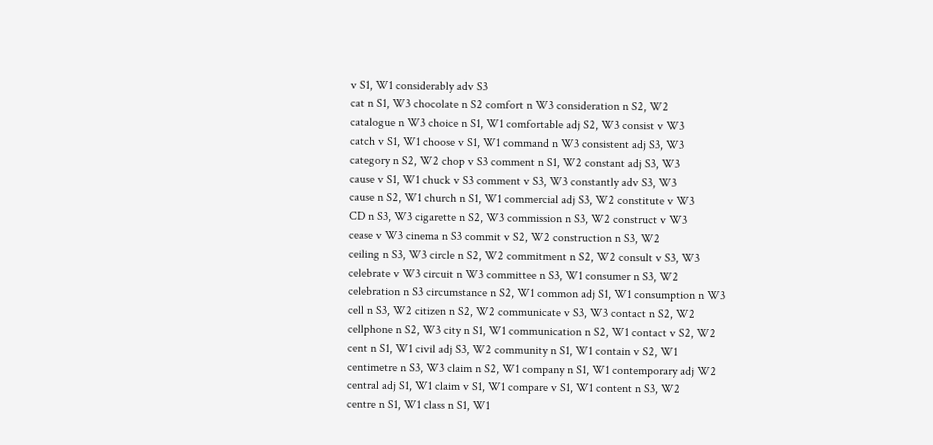v S1, W1 considerably adv S3
cat n S1, W3 chocolate n S2 comfort n W3 consideration n S2, W2
catalogue n W3 choice n S1, W1 comfortable adj S2, W3 consist v W3
catch v S1, W1 choose v S1, W1 command n W3 consistent adj S3, W3
category n S2, W2 chop v S3 comment n S1, W2 constant adj S3, W3
cause v S1, W1 chuck v S3 comment v S3, W3 constantly adv S3, W3
cause n S2, W1 church n S1, W1 commercial adj S3, W2 constitute v W3
CD n S3, W3 cigarette n S2, W3 commission n S3, W2 construct v W3
cease v W3 cinema n S3 commit v S2, W2 construction n S3, W2
ceiling n S3, W3 circle n S2, W2 commitment n S2, W2 consult v S3, W3
celebrate v W3 circuit n W3 committee n S3, W1 consumer n S3, W2
celebration n S3 circumstance n S2, W1 common adj S1, W1 consumption n W3
cell n S3, W2 citizen n S2, W2 communicate v S3, W3 contact n S2, W2
cellphone n S2, W3 city n S1, W1 communication n S2, W1 contact v S2, W2
cent n S1, W1 civil adj S3, W2 community n S1, W1 contain v S2, W1
centimetre n S3, W3 claim n S2, W1 company n S1, W1 contemporary adj W2
central adj S1, W1 claim v S1, W1 compare v S1, W1 content n S3, W2
centre n S1, W1 class n S1, W1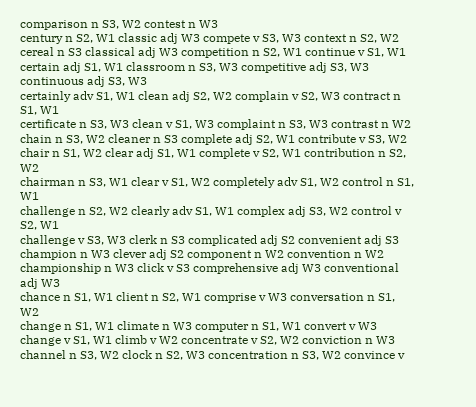comparison n S3, W2 contest n W3
century n S2, W1 classic adj W3 compete v S3, W3 context n S2, W2
cereal n S3 classical adj W3 competition n S2, W1 continue v S1, W1
certain adj S1, W1 classroom n S3, W3 competitive adj S3, W3 continuous adj S3, W3
certainly adv S1, W1 clean adj S2, W2 complain v S2, W3 contract n S1, W1
certificate n S3, W3 clean v S1, W3 complaint n S3, W3 contrast n W2
chain n S3, W2 cleaner n S3 complete adj S2, W1 contribute v S3, W2
chair n S1, W2 clear adj S1, W1 complete v S2, W1 contribution n S2, W2
chairman n S3, W1 clear v S1, W2 completely adv S1, W2 control n S1, W1
challenge n S2, W2 clearly adv S1, W1 complex adj S3, W2 control v S2, W1
challenge v S3, W3 clerk n S3 complicated adj S2 convenient adj S3
champion n W3 clever adj S2 component n W2 convention n W2
championship n W3 click v S3 comprehensive adj W3 conventional adj W3
chance n S1, W1 client n S2, W1 comprise v W3 conversation n S1, W2
change n S1, W1 climate n W3 computer n S1, W1 convert v W3
change v S1, W1 climb v W2 concentrate v S2, W2 conviction n W3
channel n S3, W2 clock n S2, W3 concentration n S3, W2 convince v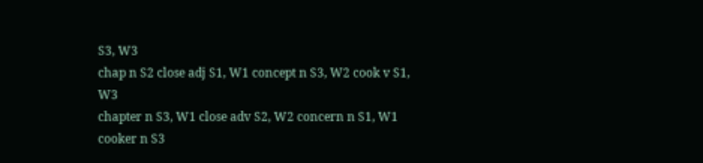S3, W3
chap n S2 close adj S1, W1 concept n S3, W2 cook v S1, W3
chapter n S3, W1 close adv S2, W2 concern n S1, W1 cooker n S3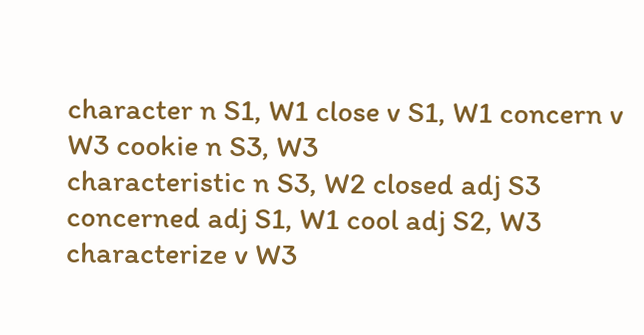character n S1, W1 close v S1, W1 concern v W3 cookie n S3, W3
characteristic n S3, W2 closed adj S3 concerned adj S1, W1 cool adj S2, W3
characterize v W3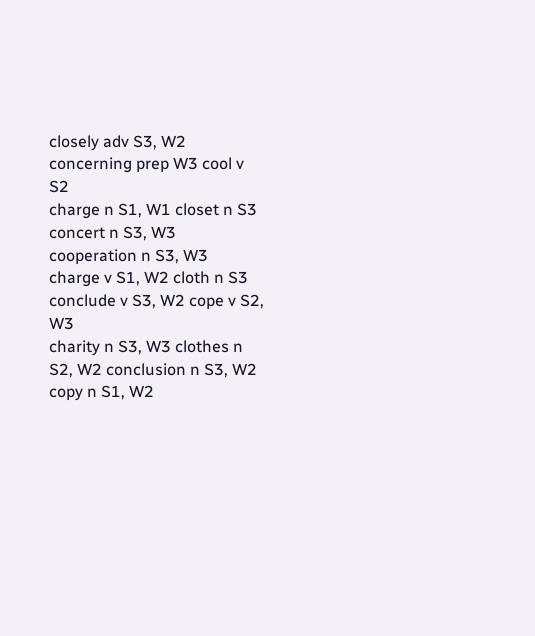closely adv S3, W2 concerning prep W3 cool v S2
charge n S1, W1 closet n S3 concert n S3, W3 cooperation n S3, W3
charge v S1, W2 cloth n S3 conclude v S3, W2 cope v S2, W3
charity n S3, W3 clothes n S2, W2 conclusion n S3, W2 copy n S1, W2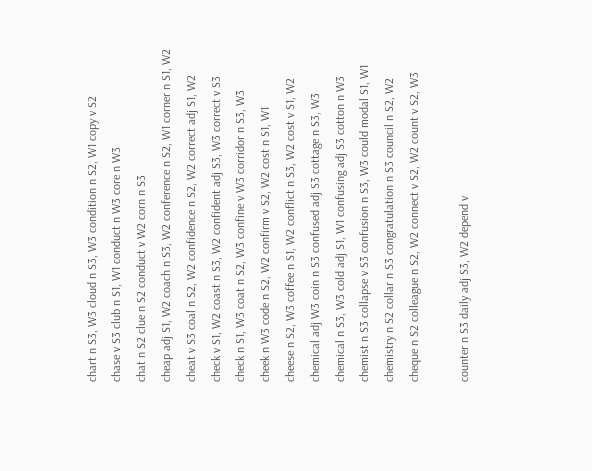chart n S3, W3 cloud n S3, W3 condition n S2, W1 copy v S2
chase v S3 club n S1, W1 conduct n W3 core n W3
chat n S2 clue n S2 conduct v W2 corn n S3
cheap adj S1, W2 coach n S3, W2 conference n S2, W1 corner n S1, W2
cheat v S3 coal n S2, W2 confidence n S2, W2 correct adj S1, W2
check v S1, W2 coast n S3, W2 confident adj S3, W3 correct v S3
check n S1, W3 coat n S2, W3 confine v W3 corridor n S3, W3
cheek n W3 code n S2, W2 confirm v S2, W2 cost n S1, W1
cheese n S2, W3 coffee n S1, W2 conflict n S3, W2 cost v S1, W2
chemical adj W3 coin n S3 confused adj S3 cottage n S3, W3
chemical n S3, W3 cold adj S1, W1 confusing adj S3 cotton n W3
chemist n S3 collapse v S3 confusion n S3, W3 could modal S1, W1
chemistry n S2 collar n S3 congratulation n S3 council n S2, W2
cheque n S2 colleague n S2, W2 connect v S2, W2 count v S2, W3

counter n S3 daily adj S3, W2 depend v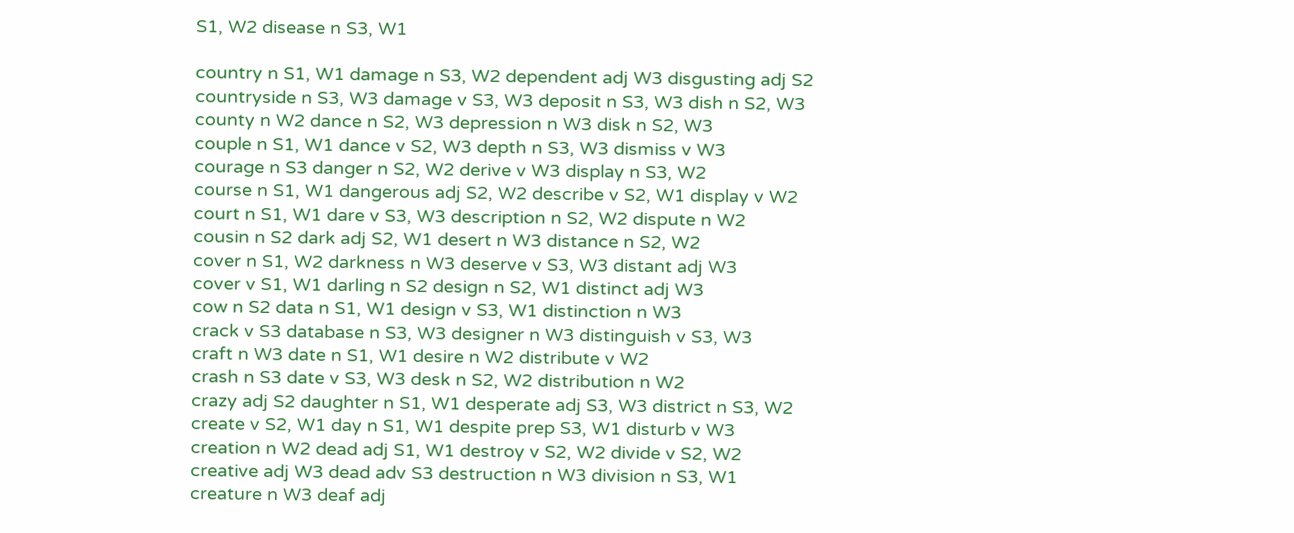S1, W2 disease n S3, W1

country n S1, W1 damage n S3, W2 dependent adj W3 disgusting adj S2
countryside n S3, W3 damage v S3, W3 deposit n S3, W3 dish n S2, W3
county n W2 dance n S2, W3 depression n W3 disk n S2, W3
couple n S1, W1 dance v S2, W3 depth n S3, W3 dismiss v W3
courage n S3 danger n S2, W2 derive v W3 display n S3, W2
course n S1, W1 dangerous adj S2, W2 describe v S2, W1 display v W2
court n S1, W1 dare v S3, W3 description n S2, W2 dispute n W2
cousin n S2 dark adj S2, W1 desert n W3 distance n S2, W2
cover n S1, W2 darkness n W3 deserve v S3, W3 distant adj W3
cover v S1, W1 darling n S2 design n S2, W1 distinct adj W3
cow n S2 data n S1, W1 design v S3, W1 distinction n W3
crack v S3 database n S3, W3 designer n W3 distinguish v S3, W3
craft n W3 date n S1, W1 desire n W2 distribute v W2
crash n S3 date v S3, W3 desk n S2, W2 distribution n W2
crazy adj S2 daughter n S1, W1 desperate adj S3, W3 district n S3, W2
create v S2, W1 day n S1, W1 despite prep S3, W1 disturb v W3
creation n W2 dead adj S1, W1 destroy v S2, W2 divide v S2, W2
creative adj W3 dead adv S3 destruction n W3 division n S3, W1
creature n W3 deaf adj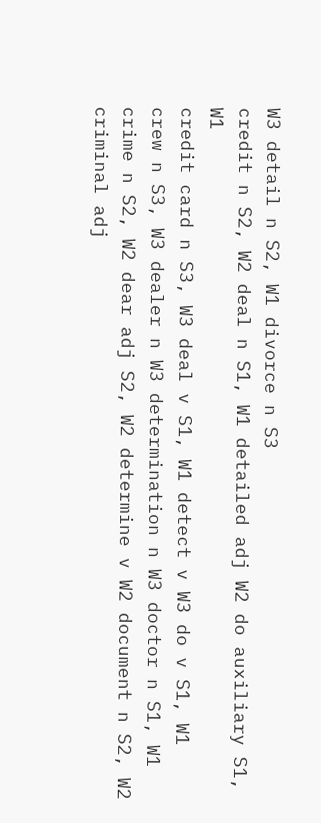W3 detail n S2, W1 divorce n S3
credit n S2, W2 deal n S1, W1 detailed adj W2 do auxiliary S1, W1
credit card n S3, W3 deal v S1, W1 detect v W3 do v S1, W1
crew n S3, W3 dealer n W3 determination n W3 doctor n S1, W1
crime n S2, W2 dear adj S2, W2 determine v W2 document n S2, W2
criminal adj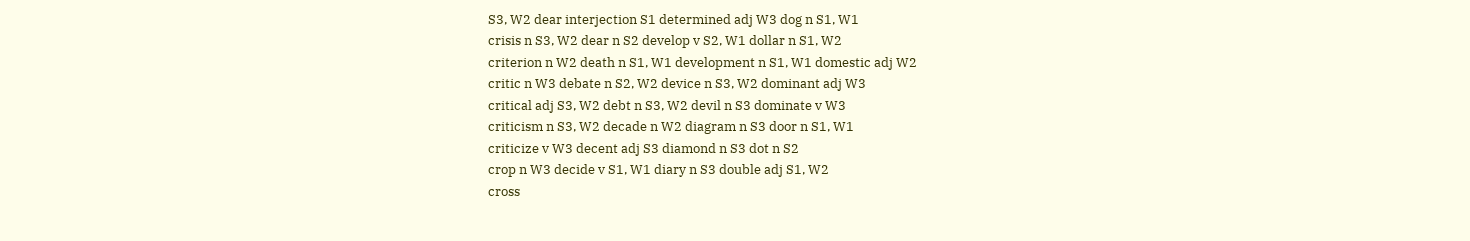S3, W2 dear interjection S1 determined adj W3 dog n S1, W1
crisis n S3, W2 dear n S2 develop v S2, W1 dollar n S1, W2
criterion n W2 death n S1, W1 development n S1, W1 domestic adj W2
critic n W3 debate n S2, W2 device n S3, W2 dominant adj W3
critical adj S3, W2 debt n S3, W2 devil n S3 dominate v W3
criticism n S3, W2 decade n W2 diagram n S3 door n S1, W1
criticize v W3 decent adj S3 diamond n S3 dot n S2
crop n W3 decide v S1, W1 diary n S3 double adj S1, W2
cross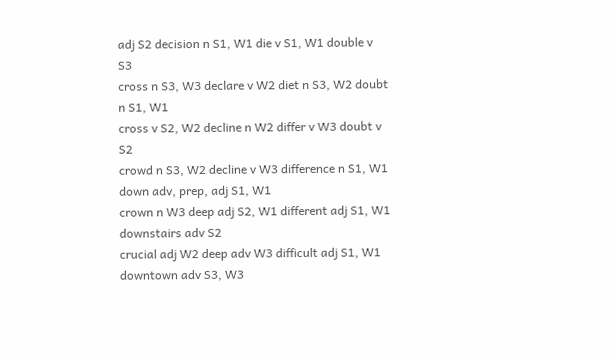adj S2 decision n S1, W1 die v S1, W1 double v S3
cross n S3, W3 declare v W2 diet n S3, W2 doubt n S1, W1
cross v S2, W2 decline n W2 differ v W3 doubt v S2
crowd n S3, W2 decline v W3 difference n S1, W1 down adv, prep, adj S1, W1
crown n W3 deep adj S2, W1 different adj S1, W1 downstairs adv S2
crucial adj W2 deep adv W3 difficult adj S1, W1 downtown adv S3, W3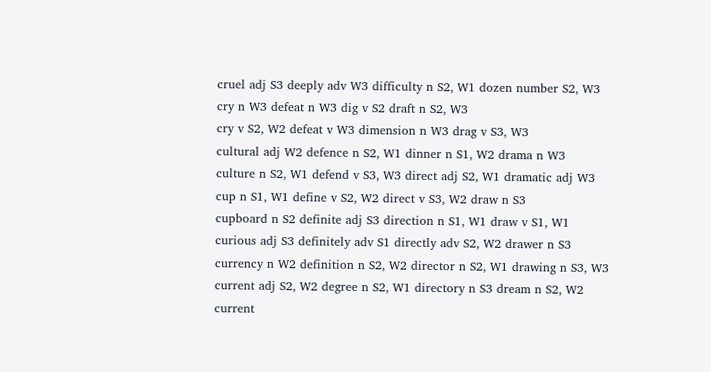cruel adj S3 deeply adv W3 difficulty n S2, W1 dozen number S2, W3
cry n W3 defeat n W3 dig v S2 draft n S2, W3
cry v S2, W2 defeat v W3 dimension n W3 drag v S3, W3
cultural adj W2 defence n S2, W1 dinner n S1, W2 drama n W3
culture n S2, W1 defend v S3, W3 direct adj S2, W1 dramatic adj W3
cup n S1, W1 define v S2, W2 direct v S3, W2 draw n S3
cupboard n S2 definite adj S3 direction n S1, W1 draw v S1, W1
curious adj S3 definitely adv S1 directly adv S2, W2 drawer n S3
currency n W2 definition n S2, W2 director n S2, W1 drawing n S3, W3
current adj S2, W2 degree n S2, W1 directory n S3 dream n S2, W2
current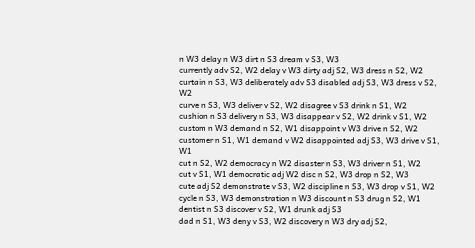n W3 delay n W3 dirt n S3 dream v S3, W3
currently adv S2, W2 delay v W3 dirty adj S2, W3 dress n S2, W2
curtain n S3, W3 deliberately adv S3 disabled adj S3, W3 dress v S2, W2
curve n S3, W3 deliver v S2, W2 disagree v S3 drink n S1, W2
cushion n S3 delivery n S3, W3 disappear v S2, W2 drink v S1, W2
custom n W3 demand n S2, W1 disappoint v W3 drive n S2, W2
customer n S1, W1 demand v W2 disappointed adj S3, W3 drive v S1, W1
cut n S2, W2 democracy n W2 disaster n S3, W3 driver n S1, W2
cut v S1, W1 democratic adj W2 disc n S2, W3 drop n S2, W3
cute adj S2 demonstrate v S3, W2 discipline n S3, W3 drop v S1, W2
cycle n S3, W3 demonstration n W3 discount n S3 drug n S2, W1
dentist n S3 discover v S2, W1 drunk adj S3
dad n S1, W3 deny v S3, W2 discovery n W3 dry adj S2,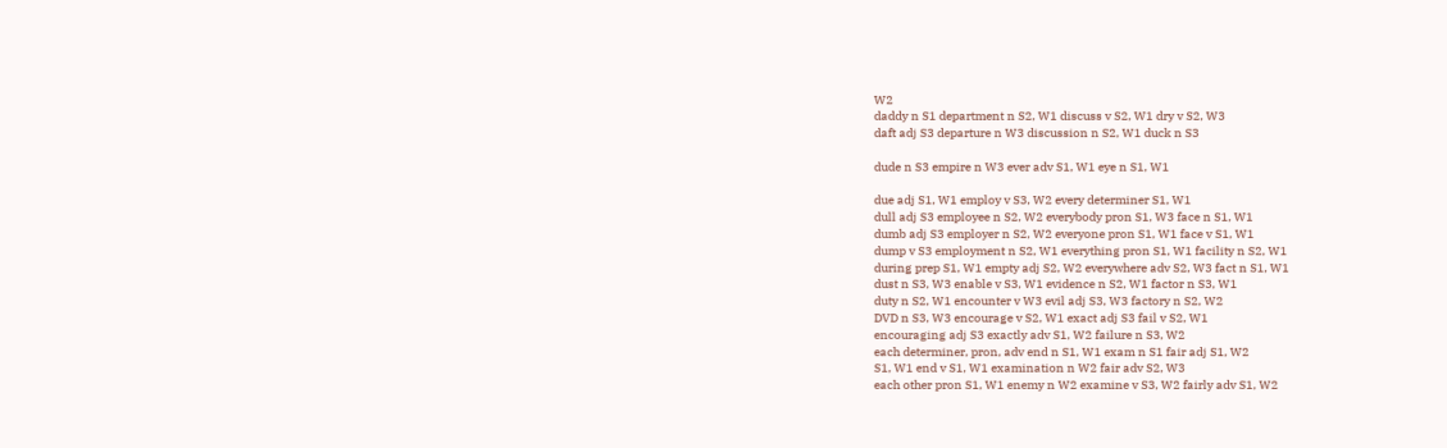W2
daddy n S1 department n S2, W1 discuss v S2, W1 dry v S2, W3
daft adj S3 departure n W3 discussion n S2, W1 duck n S3

dude n S3 empire n W3 ever adv S1, W1 eye n S1, W1

due adj S1, W1 employ v S3, W2 every determiner S1, W1
dull adj S3 employee n S2, W2 everybody pron S1, W3 face n S1, W1
dumb adj S3 employer n S2, W2 everyone pron S1, W1 face v S1, W1
dump v S3 employment n S2, W1 everything pron S1, W1 facility n S2, W1
during prep S1, W1 empty adj S2, W2 everywhere adv S2, W3 fact n S1, W1
dust n S3, W3 enable v S3, W1 evidence n S2, W1 factor n S3, W1
duty n S2, W1 encounter v W3 evil adj S3, W3 factory n S2, W2
DVD n S3, W3 encourage v S2, W1 exact adj S3 fail v S2, W1
encouraging adj S3 exactly adv S1, W2 failure n S3, W2
each determiner, pron, adv end n S1, W1 exam n S1 fair adj S1, W2
S1, W1 end v S1, W1 examination n W2 fair adv S2, W3
each other pron S1, W1 enemy n W2 examine v S3, W2 fairly adv S1, W2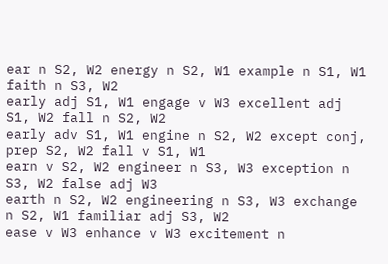ear n S2, W2 energy n S2, W1 example n S1, W1 faith n S3, W2
early adj S1, W1 engage v W3 excellent adj S1, W2 fall n S2, W2
early adv S1, W1 engine n S2, W2 except conj, prep S2, W2 fall v S1, W1
earn v S2, W2 engineer n S3, W3 exception n S3, W2 false adj W3
earth n S2, W2 engineering n S3, W3 exchange n S2, W1 familiar adj S3, W2
ease v W3 enhance v W3 excitement n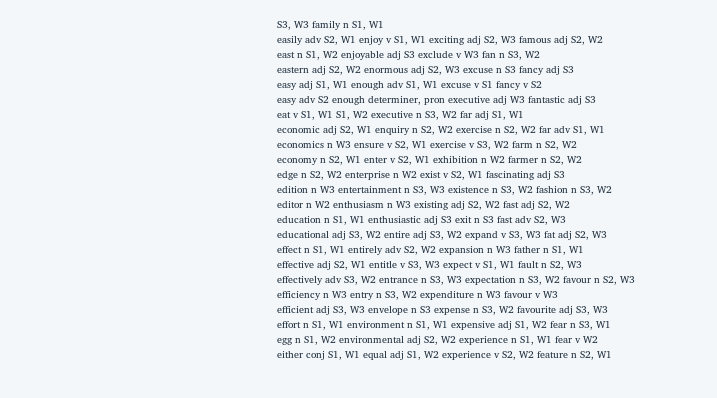S3, W3 family n S1, W1
easily adv S2, W1 enjoy v S1, W1 exciting adj S2, W3 famous adj S2, W2
east n S1, W2 enjoyable adj S3 exclude v W3 fan n S3, W2
eastern adj S2, W2 enormous adj S2, W3 excuse n S3 fancy adj S3
easy adj S1, W1 enough adv S1, W1 excuse v S1 fancy v S2
easy adv S2 enough determiner, pron executive adj W3 fantastic adj S3
eat v S1, W1 S1, W2 executive n S3, W2 far adj S1, W1
economic adj S2, W1 enquiry n S2, W2 exercise n S2, W2 far adv S1, W1
economics n W3 ensure v S2, W1 exercise v S3, W2 farm n S2, W2
economy n S2, W1 enter v S2, W1 exhibition n W2 farmer n S2, W2
edge n S2, W2 enterprise n W2 exist v S2, W1 fascinating adj S3
edition n W3 entertainment n S3, W3 existence n S3, W2 fashion n S3, W2
editor n W2 enthusiasm n W3 existing adj S2, W2 fast adj S2, W2
education n S1, W1 enthusiastic adj S3 exit n S3 fast adv S2, W3
educational adj S3, W2 entire adj S3, W2 expand v S3, W3 fat adj S2, W3
effect n S1, W1 entirely adv S2, W2 expansion n W3 father n S1, W1
effective adj S2, W1 entitle v S3, W3 expect v S1, W1 fault n S2, W3
effectively adv S3, W2 entrance n S3, W3 expectation n S3, W2 favour n S2, W3
efficiency n W3 entry n S3, W2 expenditure n W3 favour v W3
efficient adj S3, W3 envelope n S3 expense n S3, W2 favourite adj S3, W3
effort n S1, W1 environment n S1, W1 expensive adj S1, W2 fear n S3, W1
egg n S1, W2 environmental adj S2, W2 experience n S1, W1 fear v W2
either conj S1, W1 equal adj S1, W2 experience v S2, W2 feature n S2, W1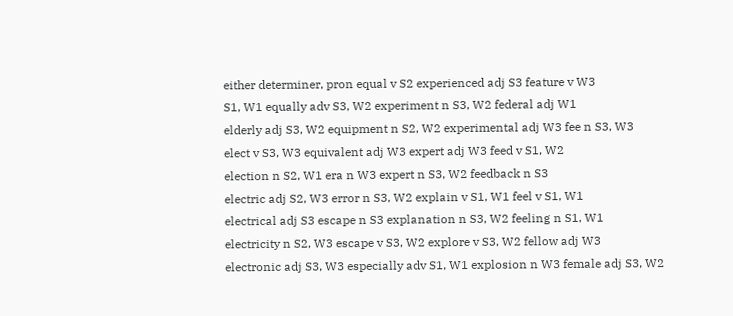either determiner, pron equal v S2 experienced adj S3 feature v W3
S1, W1 equally adv S3, W2 experiment n S3, W2 federal adj W1
elderly adj S3, W2 equipment n S2, W2 experimental adj W3 fee n S3, W3
elect v S3, W3 equivalent adj W3 expert adj W3 feed v S1, W2
election n S2, W1 era n W3 expert n S3, W2 feedback n S3
electric adj S2, W3 error n S3, W2 explain v S1, W1 feel v S1, W1
electrical adj S3 escape n S3 explanation n S3, W2 feeling n S1, W1
electricity n S2, W3 escape v S3, W2 explore v S3, W2 fellow adj W3
electronic adj S3, W3 especially adv S1, W1 explosion n W3 female adj S3, W2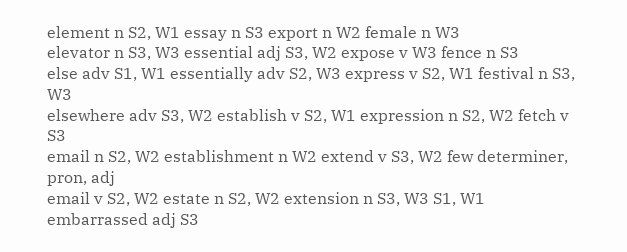element n S2, W1 essay n S3 export n W2 female n W3
elevator n S3, W3 essential adj S3, W2 expose v W3 fence n S3
else adv S1, W1 essentially adv S2, W3 express v S2, W1 festival n S3, W3
elsewhere adv S3, W2 establish v S2, W1 expression n S2, W2 fetch v S3
email n S2, W2 establishment n W2 extend v S3, W2 few determiner, pron, adj
email v S2, W2 estate n S2, W2 extension n S3, W3 S1, W1
embarrassed adj S3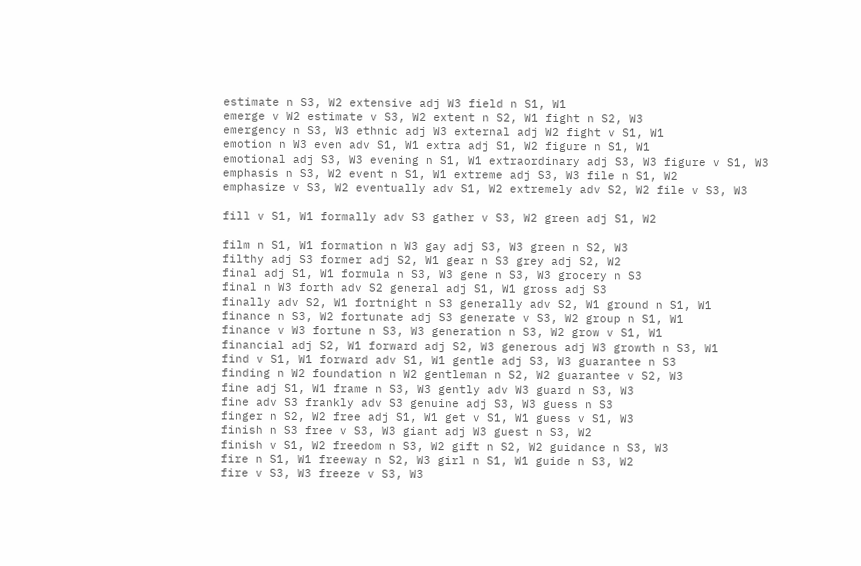estimate n S3, W2 extensive adj W3 field n S1, W1
emerge v W2 estimate v S3, W2 extent n S2, W1 fight n S2, W3
emergency n S3, W3 ethnic adj W3 external adj W2 fight v S1, W1
emotion n W3 even adv S1, W1 extra adj S1, W2 figure n S1, W1
emotional adj S3, W3 evening n S1, W1 extraordinary adj S3, W3 figure v S1, W3
emphasis n S3, W2 event n S1, W1 extreme adj S3, W3 file n S1, W2
emphasize v S3, W2 eventually adv S1, W2 extremely adv S2, W2 file v S3, W3

fill v S1, W1 formally adv S3 gather v S3, W2 green adj S1, W2

film n S1, W1 formation n W3 gay adj S3, W3 green n S2, W3
filthy adj S3 former adj S2, W1 gear n S3 grey adj S2, W2
final adj S1, W1 formula n S3, W3 gene n S3, W3 grocery n S3
final n W3 forth adv S2 general adj S1, W1 gross adj S3
finally adv S2, W1 fortnight n S3 generally adv S2, W1 ground n S1, W1
finance n S3, W2 fortunate adj S3 generate v S3, W2 group n S1, W1
finance v W3 fortune n S3, W3 generation n S3, W2 grow v S1, W1
financial adj S2, W1 forward adj S2, W3 generous adj W3 growth n S3, W1
find v S1, W1 forward adv S1, W1 gentle adj S3, W3 guarantee n S3
finding n W2 foundation n W2 gentleman n S2, W2 guarantee v S2, W3
fine adj S1, W1 frame n S3, W3 gently adv W3 guard n S3, W3
fine adv S3 frankly adv S3 genuine adj S3, W3 guess n S3
finger n S2, W2 free adj S1, W1 get v S1, W1 guess v S1, W3
finish n S3 free v S3, W3 giant adj W3 guest n S3, W2
finish v S1, W2 freedom n S3, W2 gift n S2, W2 guidance n S3, W3
fire n S1, W1 freeway n S2, W3 girl n S1, W1 guide n S3, W2
fire v S3, W3 freeze v S3, W3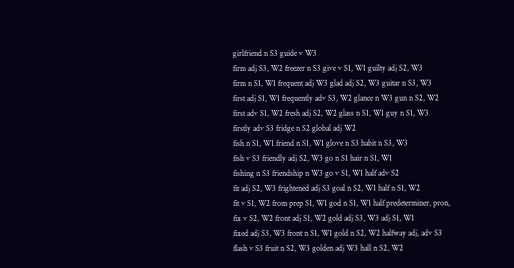girlfriend n S3 guide v W3
firm adj S3, W2 freezer n S3 give v S1, W1 guilty adj S2, W3
firm n S1, W1 frequent adj W3 glad adj S2, W3 guitar n S3, W3
first adj S1, W1 frequently adv S3, W2 glance n W3 gun n S2, W2
first adv S1, W2 fresh adj S2, W2 glass n S1, W1 guy n S1, W3
firstly adv S3 fridge n S2 global adj W2
fish n S1, W1 friend n S1, W1 glove n S3 habit n S3, W3
fish v S3 friendly adj S2, W3 go n S1 hair n S1, W1
fishing n S3 friendship n W3 go v S1, W1 half adv S2
fit adj S2, W3 frightened adj S3 goal n S2, W1 half n S1, W2
fit v S1, W2 from prep S1, W1 god n S1, W1 half predeterminer, pron,
fix v S2, W2 front adj S1, W2 gold adj S3, W3 adj S1, W1
fixed adj S3, W3 front n S1, W1 gold n S2, W2 halfway adj, adv S3
flash v S3 fruit n S2, W3 golden adj W3 hall n S2, W2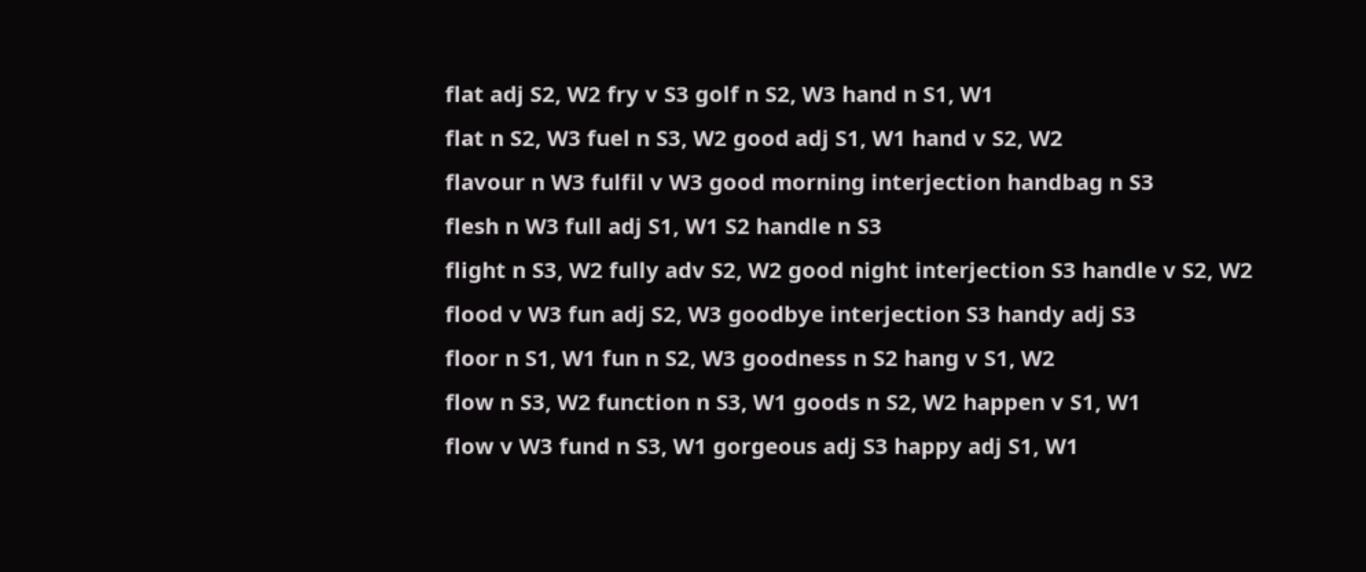flat adj S2, W2 fry v S3 golf n S2, W3 hand n S1, W1
flat n S2, W3 fuel n S3, W2 good adj S1, W1 hand v S2, W2
flavour n W3 fulfil v W3 good morning interjection handbag n S3
flesh n W3 full adj S1, W1 S2 handle n S3
flight n S3, W2 fully adv S2, W2 good night interjection S3 handle v S2, W2
flood v W3 fun adj S2, W3 goodbye interjection S3 handy adj S3
floor n S1, W1 fun n S2, W3 goodness n S2 hang v S1, W2
flow n S3, W2 function n S3, W1 goods n S2, W2 happen v S1, W1
flow v W3 fund n S3, W1 gorgeous adj S3 happy adj S1, W1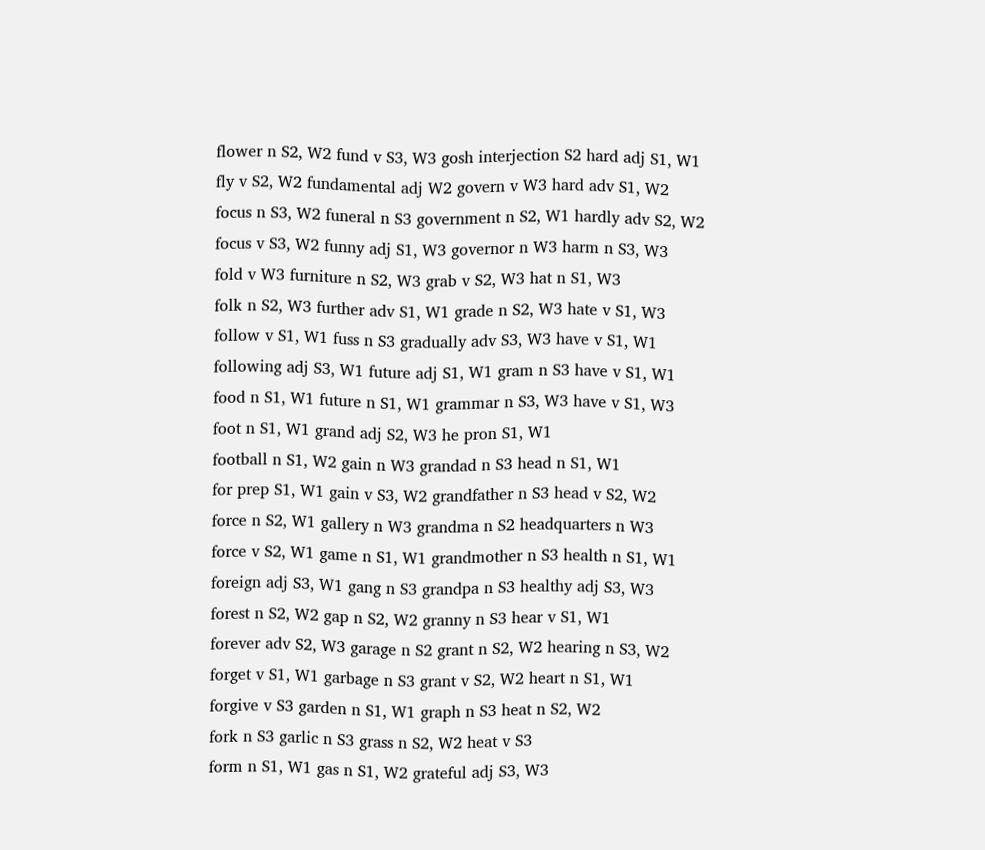flower n S2, W2 fund v S3, W3 gosh interjection S2 hard adj S1, W1
fly v S2, W2 fundamental adj W2 govern v W3 hard adv S1, W2
focus n S3, W2 funeral n S3 government n S2, W1 hardly adv S2, W2
focus v S3, W2 funny adj S1, W3 governor n W3 harm n S3, W3
fold v W3 furniture n S2, W3 grab v S2, W3 hat n S1, W3
folk n S2, W3 further adv S1, W1 grade n S2, W3 hate v S1, W3
follow v S1, W1 fuss n S3 gradually adv S3, W3 have v S1, W1
following adj S3, W1 future adj S1, W1 gram n S3 have v S1, W1
food n S1, W1 future n S1, W1 grammar n S3, W3 have v S1, W3
foot n S1, W1 grand adj S2, W3 he pron S1, W1
football n S1, W2 gain n W3 grandad n S3 head n S1, W1
for prep S1, W1 gain v S3, W2 grandfather n S3 head v S2, W2
force n S2, W1 gallery n W3 grandma n S2 headquarters n W3
force v S2, W1 game n S1, W1 grandmother n S3 health n S1, W1
foreign adj S3, W1 gang n S3 grandpa n S3 healthy adj S3, W3
forest n S2, W2 gap n S2, W2 granny n S3 hear v S1, W1
forever adv S2, W3 garage n S2 grant n S2, W2 hearing n S3, W2
forget v S1, W1 garbage n S3 grant v S2, W2 heart n S1, W1
forgive v S3 garden n S1, W1 graph n S3 heat n S2, W2
fork n S3 garlic n S3 grass n S2, W2 heat v S3
form n S1, W1 gas n S1, W2 grateful adj S3, W3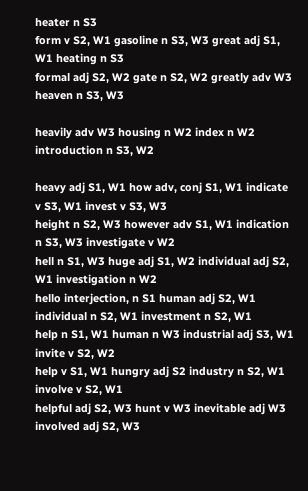heater n S3
form v S2, W1 gasoline n S3, W3 great adj S1, W1 heating n S3
formal adj S2, W2 gate n S2, W2 greatly adv W3 heaven n S3, W3

heavily adv W3 housing n W2 index n W2 introduction n S3, W2

heavy adj S1, W1 how adv, conj S1, W1 indicate v S3, W1 invest v S3, W3
height n S2, W3 however adv S1, W1 indication n S3, W3 investigate v W2
hell n S1, W3 huge adj S1, W2 individual adj S2, W1 investigation n W2
hello interjection, n S1 human adj S2, W1 individual n S2, W1 investment n S2, W1
help n S1, W1 human n W3 industrial adj S3, W1 invite v S2, W2
help v S1, W1 hungry adj S2 industry n S2, W1 involve v S2, W1
helpful adj S2, W3 hunt v W3 inevitable adj W3 involved adj S2, W3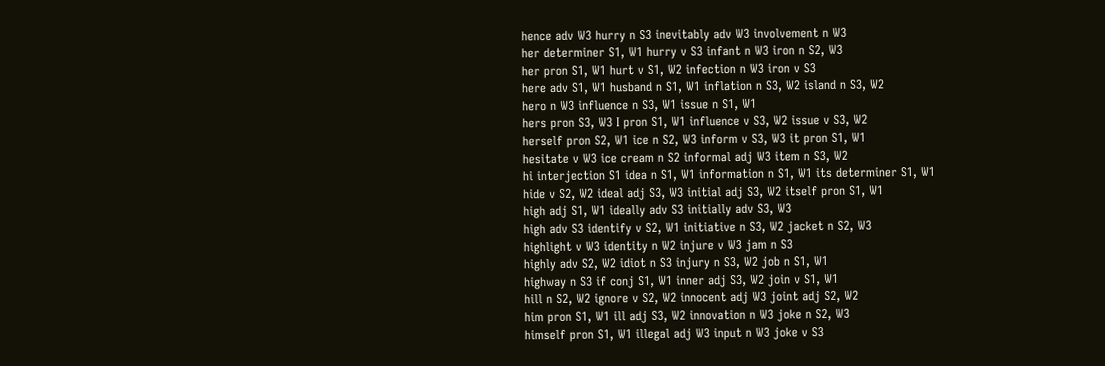hence adv W3 hurry n S3 inevitably adv W3 involvement n W3
her determiner S1, W1 hurry v S3 infant n W3 iron n S2, W3
her pron S1, W1 hurt v S1, W2 infection n W3 iron v S3
here adv S1, W1 husband n S1, W1 inflation n S3, W2 island n S3, W2
hero n W3 influence n S3, W1 issue n S1, W1
hers pron S3, W3 I pron S1, W1 influence v S3, W2 issue v S3, W2
herself pron S2, W1 ice n S2, W3 inform v S3, W3 it pron S1, W1
hesitate v W3 ice cream n S2 informal adj W3 item n S3, W2
hi interjection S1 idea n S1, W1 information n S1, W1 its determiner S1, W1
hide v S2, W2 ideal adj S3, W3 initial adj S3, W2 itself pron S1, W1
high adj S1, W1 ideally adv S3 initially adv S3, W3
high adv S3 identify v S2, W1 initiative n S3, W2 jacket n S2, W3
highlight v W3 identity n W2 injure v W3 jam n S3
highly adv S2, W2 idiot n S3 injury n S3, W2 job n S1, W1
highway n S3 if conj S1, W1 inner adj S3, W2 join v S1, W1
hill n S2, W2 ignore v S2, W2 innocent adj W3 joint adj S2, W2
him pron S1, W1 ill adj S3, W2 innovation n W3 joke n S2, W3
himself pron S1, W1 illegal adj W3 input n W3 joke v S3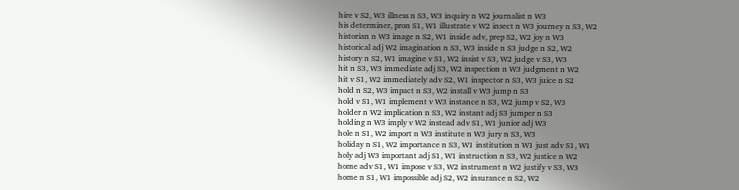hire v S2, W3 illness n S3, W3 inquiry n W2 journalist n W3
his determiner, pron S1, W1 illustrate v W2 insect n W3 journey n S3, W2
historian n W3 image n S2, W1 inside adv, prep S2, W2 joy n W3
historical adj W2 imagination n S3, W3 inside n S3 judge n S2, W2
history n S2, W1 imagine v S1, W2 insist v S3, W2 judge v S3, W3
hit n S3, W3 immediate adj S3, W2 inspection n W3 judgment n W2
hit v S1, W2 immediately adv S2, W1 inspector n S3, W3 juice n S2
hold n S2, W3 impact n S3, W2 install v W3 jump n S3
hold v S1, W1 implement v W3 instance n S3, W2 jump v S2, W3
holder n W2 implication n S3, W2 instant adj S3 jumper n S3
holding n W3 imply v W2 instead adv S1, W1 junior adj W3
hole n S1, W2 import n W3 institute n W3 jury n S3, W3
holiday n S1, W2 importance n S3, W1 institution n W1 just adv S1, W1
holy adj W3 important adj S1, W1 instruction n S3, W2 justice n W2
home adv S1, W1 impose v S3, W2 instrument n W2 justify v S3, W3
home n S1, W1 impossible adj S2, W2 insurance n S2, W2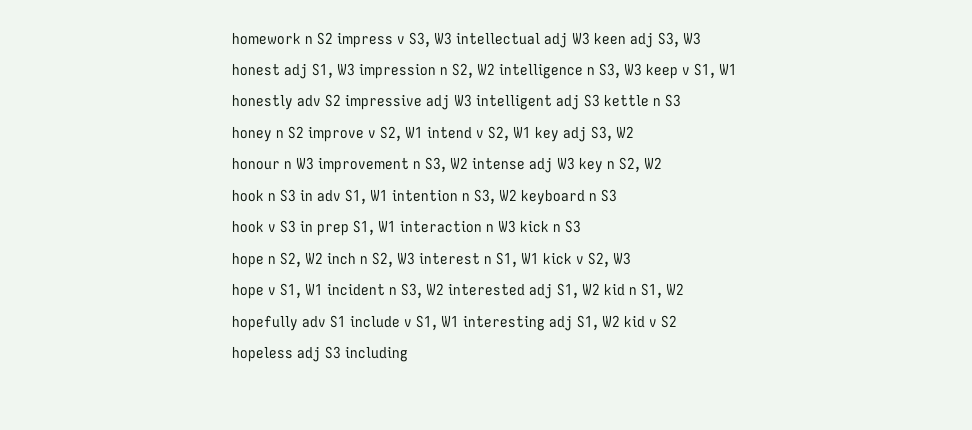homework n S2 impress v S3, W3 intellectual adj W3 keen adj S3, W3
honest adj S1, W3 impression n S2, W2 intelligence n S3, W3 keep v S1, W1
honestly adv S2 impressive adj W3 intelligent adj S3 kettle n S3
honey n S2 improve v S2, W1 intend v S2, W1 key adj S3, W2
honour n W3 improvement n S3, W2 intense adj W3 key n S2, W2
hook n S3 in adv S1, W1 intention n S3, W2 keyboard n S3
hook v S3 in prep S1, W1 interaction n W3 kick n S3
hope n S2, W2 inch n S2, W3 interest n S1, W1 kick v S2, W3
hope v S1, W1 incident n S3, W2 interested adj S1, W2 kid n S1, W2
hopefully adv S1 include v S1, W1 interesting adj S1, W2 kid v S2
hopeless adj S3 including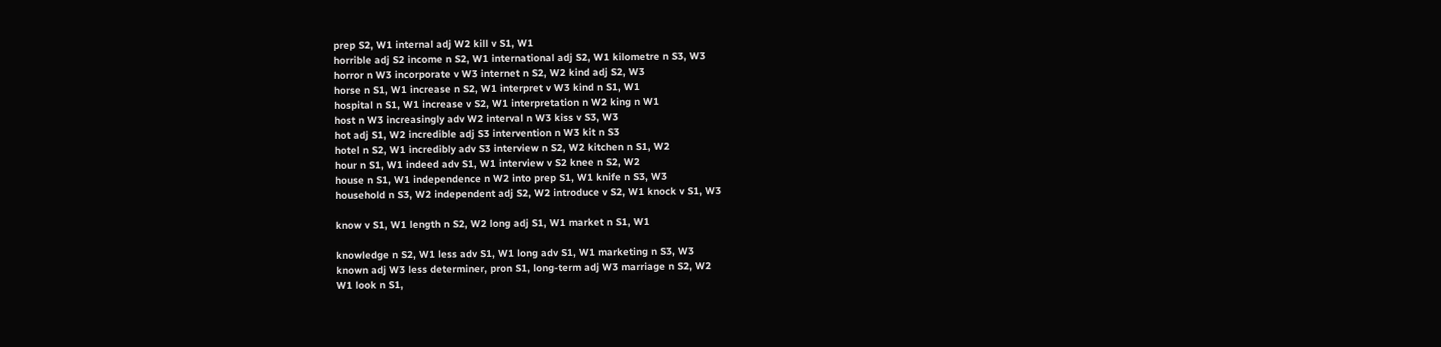prep S2, W1 internal adj W2 kill v S1, W1
horrible adj S2 income n S2, W1 international adj S2, W1 kilometre n S3, W3
horror n W3 incorporate v W3 internet n S2, W2 kind adj S2, W3
horse n S1, W1 increase n S2, W1 interpret v W3 kind n S1, W1
hospital n S1, W1 increase v S2, W1 interpretation n W2 king n W1
host n W3 increasingly adv W2 interval n W3 kiss v S3, W3
hot adj S1, W2 incredible adj S3 intervention n W3 kit n S3
hotel n S2, W1 incredibly adv S3 interview n S2, W2 kitchen n S1, W2
hour n S1, W1 indeed adv S1, W1 interview v S2 knee n S2, W2
house n S1, W1 independence n W2 into prep S1, W1 knife n S3, W3
household n S3, W2 independent adj S2, W2 introduce v S2, W1 knock v S1, W3

know v S1, W1 length n S2, W2 long adj S1, W1 market n S1, W1

knowledge n S2, W1 less adv S1, W1 long adv S1, W1 marketing n S3, W3
known adj W3 less determiner, pron S1, long-term adj W3 marriage n S2, W2
W1 look n S1,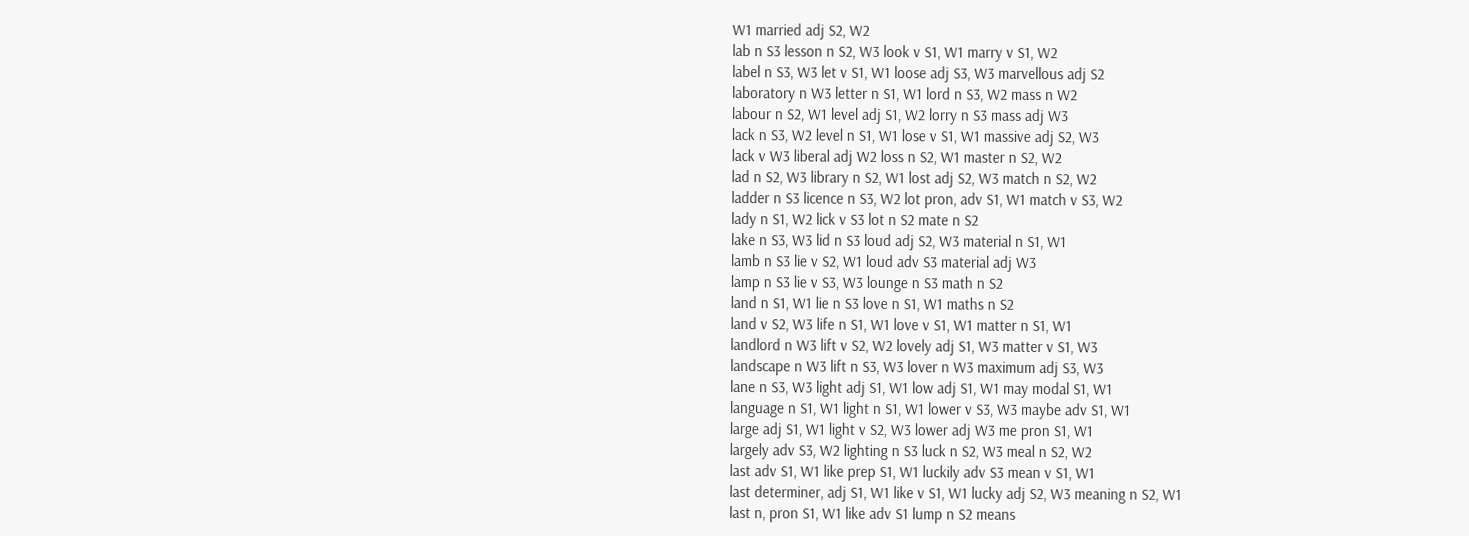W1 married adj S2, W2
lab n S3 lesson n S2, W3 look v S1, W1 marry v S1, W2
label n S3, W3 let v S1, W1 loose adj S3, W3 marvellous adj S2
laboratory n W3 letter n S1, W1 lord n S3, W2 mass n W2
labour n S2, W1 level adj S1, W2 lorry n S3 mass adj W3
lack n S3, W2 level n S1, W1 lose v S1, W1 massive adj S2, W3
lack v W3 liberal adj W2 loss n S2, W1 master n S2, W2
lad n S2, W3 library n S2, W1 lost adj S2, W3 match n S2, W2
ladder n S3 licence n S3, W2 lot pron, adv S1, W1 match v S3, W2
lady n S1, W2 lick v S3 lot n S2 mate n S2
lake n S3, W3 lid n S3 loud adj S2, W3 material n S1, W1
lamb n S3 lie v S2, W1 loud adv S3 material adj W3
lamp n S3 lie v S3, W3 lounge n S3 math n S2
land n S1, W1 lie n S3 love n S1, W1 maths n S2
land v S2, W3 life n S1, W1 love v S1, W1 matter n S1, W1
landlord n W3 lift v S2, W2 lovely adj S1, W3 matter v S1, W3
landscape n W3 lift n S3, W3 lover n W3 maximum adj S3, W3
lane n S3, W3 light adj S1, W1 low adj S1, W1 may modal S1, W1
language n S1, W1 light n S1, W1 lower v S3, W3 maybe adv S1, W1
large adj S1, W1 light v S2, W3 lower adj W3 me pron S1, W1
largely adv S3, W2 lighting n S3 luck n S2, W3 meal n S2, W2
last adv S1, W1 like prep S1, W1 luckily adv S3 mean v S1, W1
last determiner, adj S1, W1 like v S1, W1 lucky adj S2, W3 meaning n S2, W1
last n, pron S1, W1 like adv S1 lump n S2 means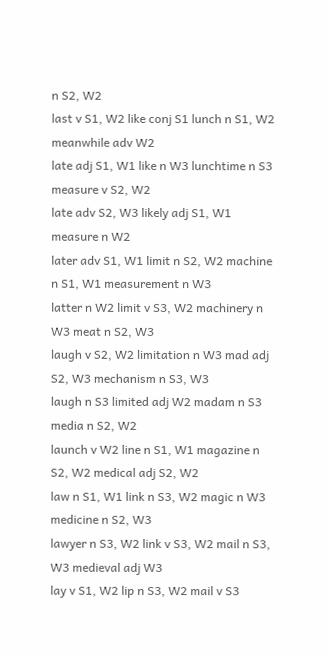n S2, W2
last v S1, W2 like conj S1 lunch n S1, W2 meanwhile adv W2
late adj S1, W1 like n W3 lunchtime n S3 measure v S2, W2
late adv S2, W3 likely adj S1, W1 measure n W2
later adv S1, W1 limit n S2, W2 machine n S1, W1 measurement n W3
latter n W2 limit v S3, W2 machinery n W3 meat n S2, W3
laugh v S2, W2 limitation n W3 mad adj S2, W3 mechanism n S3, W3
laugh n S3 limited adj W2 madam n S3 media n S2, W2
launch v W2 line n S1, W1 magazine n S2, W2 medical adj S2, W2
law n S1, W1 link n S3, W2 magic n W3 medicine n S2, W3
lawyer n S3, W2 link v S3, W2 mail n S3, W3 medieval adj W3
lay v S1, W2 lip n S3, W2 mail v S3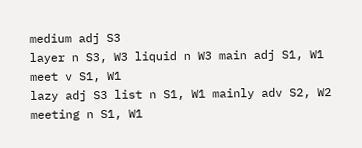medium adj S3
layer n S3, W3 liquid n W3 main adj S1, W1 meet v S1, W1
lazy adj S3 list n S1, W1 mainly adv S2, W2 meeting n S1, W1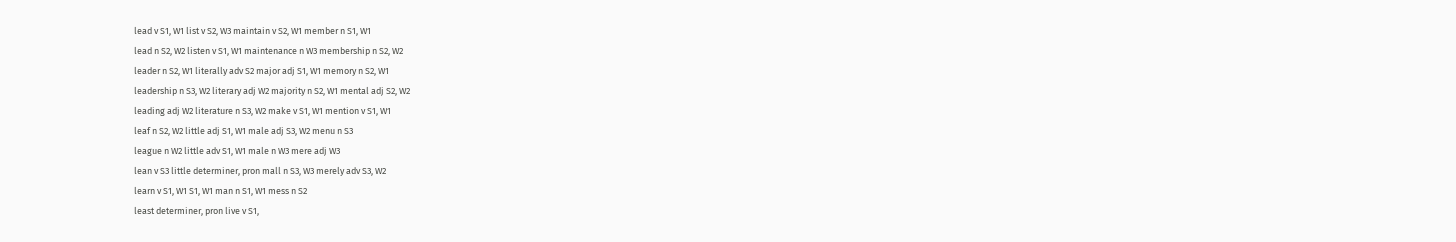lead v S1, W1 list v S2, W3 maintain v S2, W1 member n S1, W1
lead n S2, W2 listen v S1, W1 maintenance n W3 membership n S2, W2
leader n S2, W1 literally adv S2 major adj S1, W1 memory n S2, W1
leadership n S3, W2 literary adj W2 majority n S2, W1 mental adj S2, W2
leading adj W2 literature n S3, W2 make v S1, W1 mention v S1, W1
leaf n S2, W2 little adj S1, W1 male adj S3, W2 menu n S3
league n W2 little adv S1, W1 male n W3 mere adj W3
lean v S3 little determiner, pron mall n S3, W3 merely adv S3, W2
learn v S1, W1 S1, W1 man n S1, W1 mess n S2
least determiner, pron live v S1,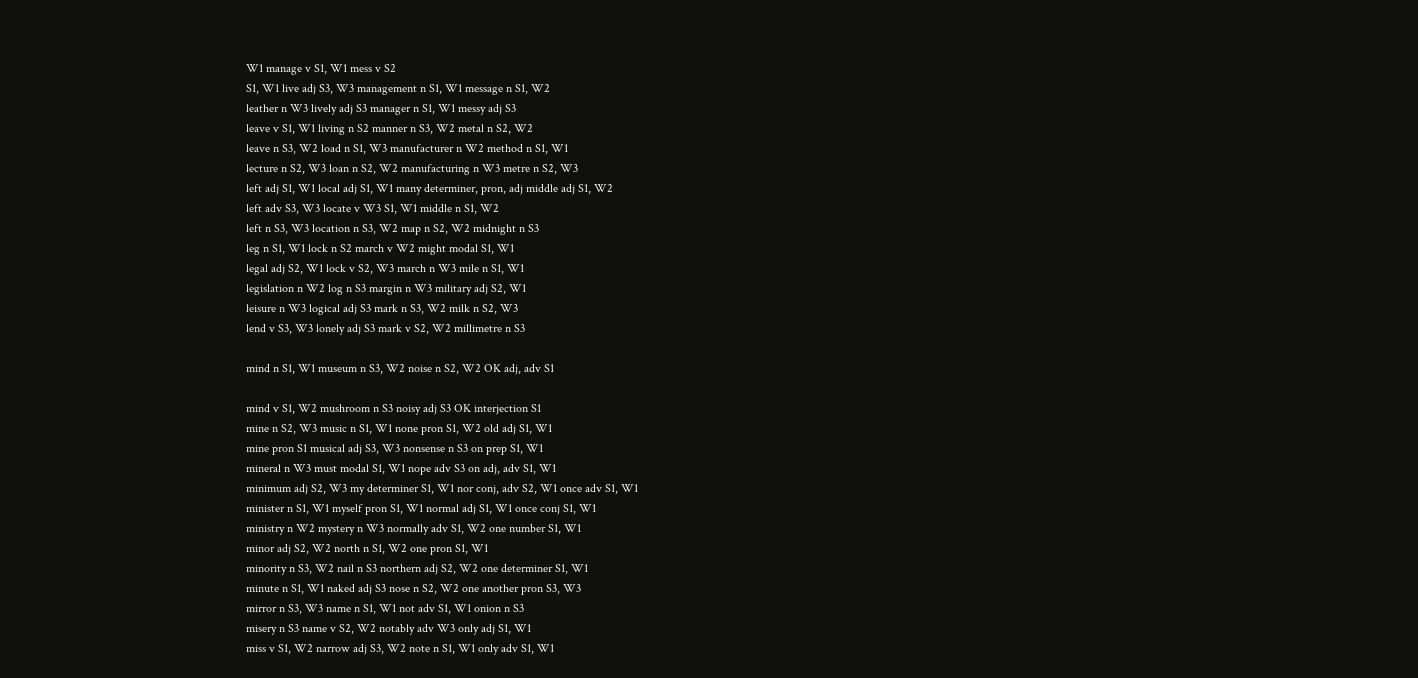W1 manage v S1, W1 mess v S2
S1, W1 live adj S3, W3 management n S1, W1 message n S1, W2
leather n W3 lively adj S3 manager n S1, W1 messy adj S3
leave v S1, W1 living n S2 manner n S3, W2 metal n S2, W2
leave n S3, W2 load n S1, W3 manufacturer n W2 method n S1, W1
lecture n S2, W3 loan n S2, W2 manufacturing n W3 metre n S2, W3
left adj S1, W1 local adj S1, W1 many determiner, pron, adj middle adj S1, W2
left adv S3, W3 locate v W3 S1, W1 middle n S1, W2
left n S3, W3 location n S3, W2 map n S2, W2 midnight n S3
leg n S1, W1 lock n S2 march v W2 might modal S1, W1
legal adj S2, W1 lock v S2, W3 march n W3 mile n S1, W1
legislation n W2 log n S3 margin n W3 military adj S2, W1
leisure n W3 logical adj S3 mark n S3, W2 milk n S2, W3
lend v S3, W3 lonely adj S3 mark v S2, W2 millimetre n S3

mind n S1, W1 museum n S3, W2 noise n S2, W2 OK adj, adv S1

mind v S1, W2 mushroom n S3 noisy adj S3 OK interjection S1
mine n S2, W3 music n S1, W1 none pron S1, W2 old adj S1, W1
mine pron S1 musical adj S3, W3 nonsense n S3 on prep S1, W1
mineral n W3 must modal S1, W1 nope adv S3 on adj, adv S1, W1
minimum adj S2, W3 my determiner S1, W1 nor conj, adv S2, W1 once adv S1, W1
minister n S1, W1 myself pron S1, W1 normal adj S1, W1 once conj S1, W1
ministry n W2 mystery n W3 normally adv S1, W2 one number S1, W1
minor adj S2, W2 north n S1, W2 one pron S1, W1
minority n S3, W2 nail n S3 northern adj S2, W2 one determiner S1, W1
minute n S1, W1 naked adj S3 nose n S2, W2 one another pron S3, W3
mirror n S3, W3 name n S1, W1 not adv S1, W1 onion n S3
misery n S3 name v S2, W2 notably adv W3 only adj S1, W1
miss v S1, W2 narrow adj S3, W2 note n S1, W1 only adv S1, W1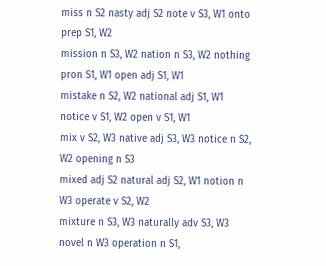miss n S2 nasty adj S2 note v S3, W1 onto prep S1, W2
mission n S3, W2 nation n S3, W2 nothing pron S1, W1 open adj S1, W1
mistake n S2, W2 national adj S1, W1 notice v S1, W2 open v S1, W1
mix v S2, W3 native adj S3, W3 notice n S2, W2 opening n S3
mixed adj S2 natural adj S2, W1 notion n W3 operate v S2, W2
mixture n S3, W3 naturally adv S3, W3 novel n W3 operation n S1,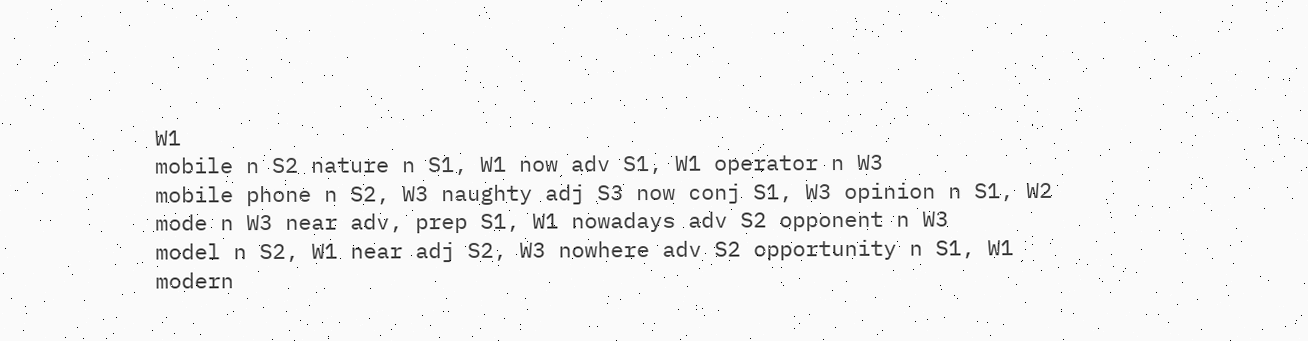W1
mobile n S2 nature n S1, W1 now adv S1, W1 operator n W3
mobile phone n S2, W3 naughty adj S3 now conj S1, W3 opinion n S1, W2
mode n W3 near adv, prep S1, W1 nowadays adv S2 opponent n W3
model n S2, W1 near adj S2, W3 nowhere adv S2 opportunity n S1, W1
modern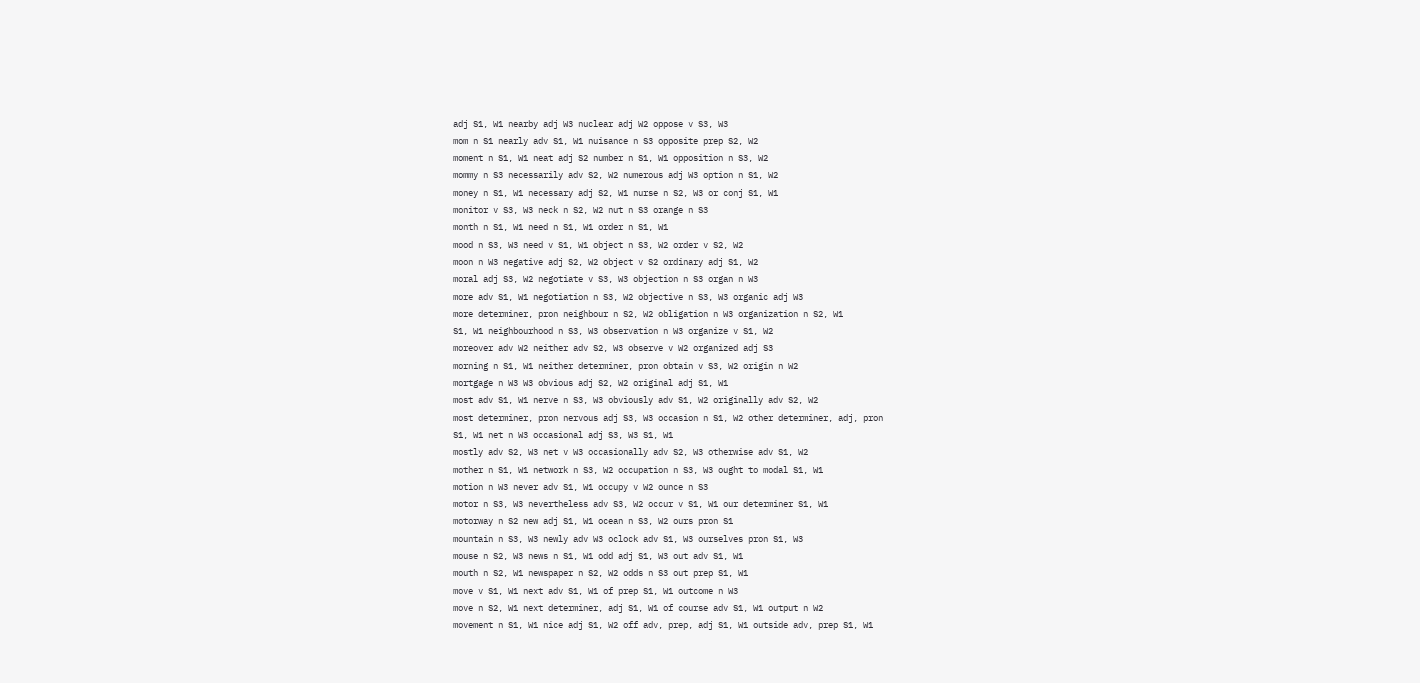adj S1, W1 nearby adj W3 nuclear adj W2 oppose v S3, W3
mom n S1 nearly adv S1, W1 nuisance n S3 opposite prep S2, W2
moment n S1, W1 neat adj S2 number n S1, W1 opposition n S3, W2
mommy n S3 necessarily adv S2, W2 numerous adj W3 option n S1, W2
money n S1, W1 necessary adj S2, W1 nurse n S2, W3 or conj S1, W1
monitor v S3, W3 neck n S2, W2 nut n S3 orange n S3
month n S1, W1 need n S1, W1 order n S1, W1
mood n S3, W3 need v S1, W1 object n S3, W2 order v S2, W2
moon n W3 negative adj S2, W2 object v S2 ordinary adj S1, W2
moral adj S3, W2 negotiate v S3, W3 objection n S3 organ n W3
more adv S1, W1 negotiation n S3, W2 objective n S3, W3 organic adj W3
more determiner, pron neighbour n S2, W2 obligation n W3 organization n S2, W1
S1, W1 neighbourhood n S3, W3 observation n W3 organize v S1, W2
moreover adv W2 neither adv S2, W3 observe v W2 organized adj S3
morning n S1, W1 neither determiner, pron obtain v S3, W2 origin n W2
mortgage n W3 W3 obvious adj S2, W2 original adj S1, W1
most adv S1, W1 nerve n S3, W3 obviously adv S1, W2 originally adv S2, W2
most determiner, pron nervous adj S3, W3 occasion n S1, W2 other determiner, adj, pron
S1, W1 net n W3 occasional adj S3, W3 S1, W1
mostly adv S2, W3 net v W3 occasionally adv S2, W3 otherwise adv S1, W2
mother n S1, W1 network n S3, W2 occupation n S3, W3 ought to modal S1, W1
motion n W3 never adv S1, W1 occupy v W2 ounce n S3
motor n S3, W3 nevertheless adv S3, W2 occur v S1, W1 our determiner S1, W1
motorway n S2 new adj S1, W1 ocean n S3, W2 ours pron S1
mountain n S3, W3 newly adv W3 oclock adv S1, W3 ourselves pron S1, W3
mouse n S2, W3 news n S1, W1 odd adj S1, W3 out adv S1, W1
mouth n S2, W1 newspaper n S2, W2 odds n S3 out prep S1, W1
move v S1, W1 next adv S1, W1 of prep S1, W1 outcome n W3
move n S2, W1 next determiner, adj S1, W1 of course adv S1, W1 output n W2
movement n S1, W1 nice adj S1, W2 off adv, prep, adj S1, W1 outside adv, prep S1, W1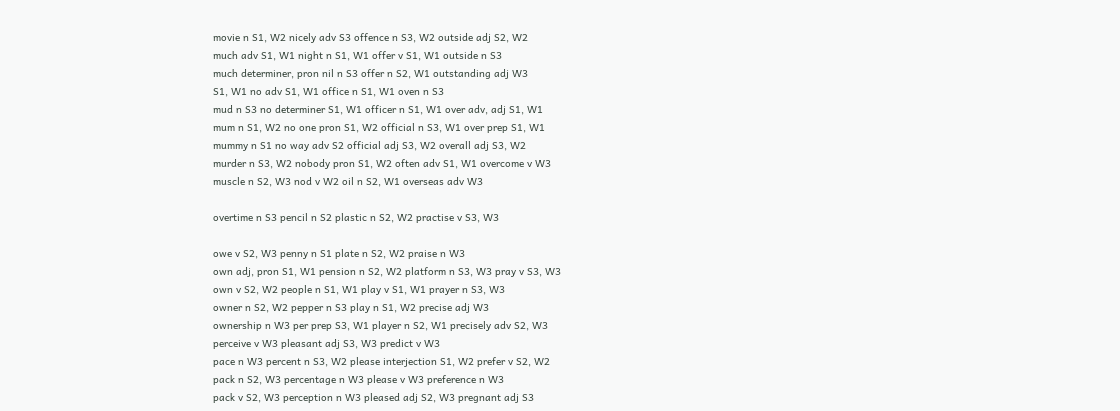movie n S1, W2 nicely adv S3 offence n S3, W2 outside adj S2, W2
much adv S1, W1 night n S1, W1 offer v S1, W1 outside n S3
much determiner, pron nil n S3 offer n S2, W1 outstanding adj W3
S1, W1 no adv S1, W1 office n S1, W1 oven n S3
mud n S3 no determiner S1, W1 officer n S1, W1 over adv, adj S1, W1
mum n S1, W2 no one pron S1, W2 official n S3, W1 over prep S1, W1
mummy n S1 no way adv S2 official adj S3, W2 overall adj S3, W2
murder n S3, W2 nobody pron S1, W2 often adv S1, W1 overcome v W3
muscle n S2, W3 nod v W2 oil n S2, W1 overseas adv W3

overtime n S3 pencil n S2 plastic n S2, W2 practise v S3, W3

owe v S2, W3 penny n S1 plate n S2, W2 praise n W3
own adj, pron S1, W1 pension n S2, W2 platform n S3, W3 pray v S3, W3
own v S2, W2 people n S1, W1 play v S1, W1 prayer n S3, W3
owner n S2, W2 pepper n S3 play n S1, W2 precise adj W3
ownership n W3 per prep S3, W1 player n S2, W1 precisely adv S2, W3
perceive v W3 pleasant adj S3, W3 predict v W3
pace n W3 percent n S3, W2 please interjection S1, W2 prefer v S2, W2
pack n S2, W3 percentage n W3 please v W3 preference n W3
pack v S2, W3 perception n W3 pleased adj S2, W3 pregnant adj S3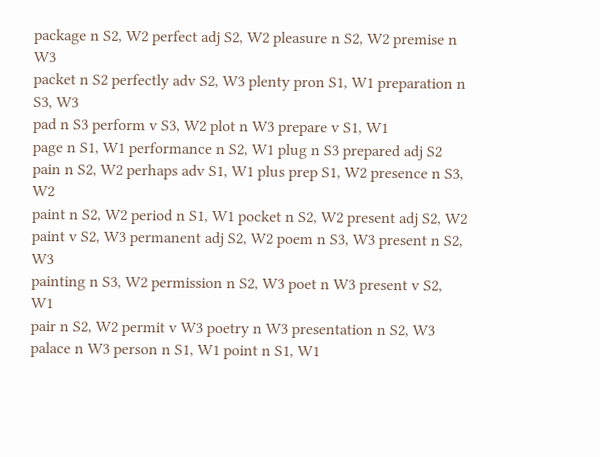package n S2, W2 perfect adj S2, W2 pleasure n S2, W2 premise n W3
packet n S2 perfectly adv S2, W3 plenty pron S1, W1 preparation n S3, W3
pad n S3 perform v S3, W2 plot n W3 prepare v S1, W1
page n S1, W1 performance n S2, W1 plug n S3 prepared adj S2
pain n S2, W2 perhaps adv S1, W1 plus prep S1, W2 presence n S3, W2
paint n S2, W2 period n S1, W1 pocket n S2, W2 present adj S2, W2
paint v S2, W3 permanent adj S2, W2 poem n S3, W3 present n S2, W3
painting n S3, W2 permission n S2, W3 poet n W3 present v S2, W1
pair n S2, W2 permit v W3 poetry n W3 presentation n S2, W3
palace n W3 person n S1, W1 point n S1, W1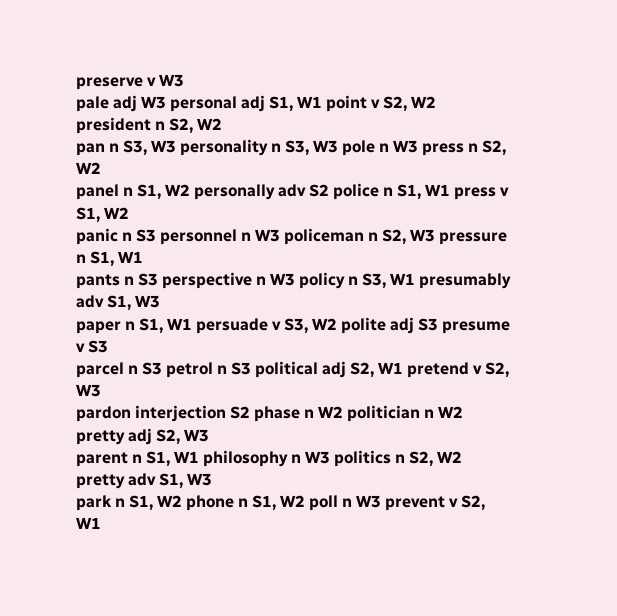preserve v W3
pale adj W3 personal adj S1, W1 point v S2, W2 president n S2, W2
pan n S3, W3 personality n S3, W3 pole n W3 press n S2, W2
panel n S1, W2 personally adv S2 police n S1, W1 press v S1, W2
panic n S3 personnel n W3 policeman n S2, W3 pressure n S1, W1
pants n S3 perspective n W3 policy n S3, W1 presumably adv S1, W3
paper n S1, W1 persuade v S3, W2 polite adj S3 presume v S3
parcel n S3 petrol n S3 political adj S2, W1 pretend v S2, W3
pardon interjection S2 phase n W2 politician n W2 pretty adj S2, W3
parent n S1, W1 philosophy n W3 politics n S2, W2 pretty adv S1, W3
park n S1, W2 phone n S1, W2 poll n W3 prevent v S2, W1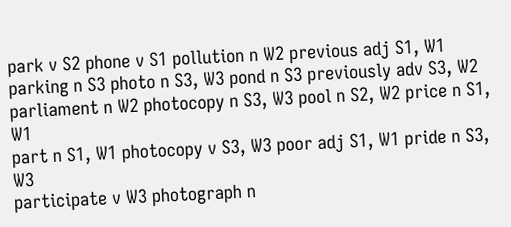park v S2 phone v S1 pollution n W2 previous adj S1, W1
parking n S3 photo n S3, W3 pond n S3 previously adv S3, W2
parliament n W2 photocopy n S3, W3 pool n S2, W2 price n S1, W1
part n S1, W1 photocopy v S3, W3 poor adj S1, W1 pride n S3, W3
participate v W3 photograph n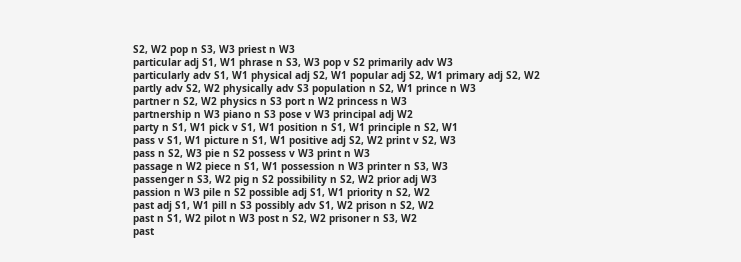S2, W2 pop n S3, W3 priest n W3
particular adj S1, W1 phrase n S3, W3 pop v S2 primarily adv W3
particularly adv S1, W1 physical adj S2, W1 popular adj S2, W1 primary adj S2, W2
partly adv S2, W2 physically adv S3 population n S2, W1 prince n W3
partner n S2, W2 physics n S3 port n W2 princess n W3
partnership n W3 piano n S3 pose v W3 principal adj W2
party n S1, W1 pick v S1, W1 position n S1, W1 principle n S2, W1
pass v S1, W1 picture n S1, W1 positive adj S2, W2 print v S2, W3
pass n S2, W3 pie n S2 possess v W3 print n W3
passage n W2 piece n S1, W1 possession n W3 printer n S3, W3
passenger n S3, W2 pig n S2 possibility n S2, W2 prior adj W3
passion n W3 pile n S2 possible adj S1, W1 priority n S2, W2
past adj S1, W1 pill n S3 possibly adv S1, W2 prison n S2, W2
past n S1, W2 pilot n W3 post n S2, W2 prisoner n S3, W2
past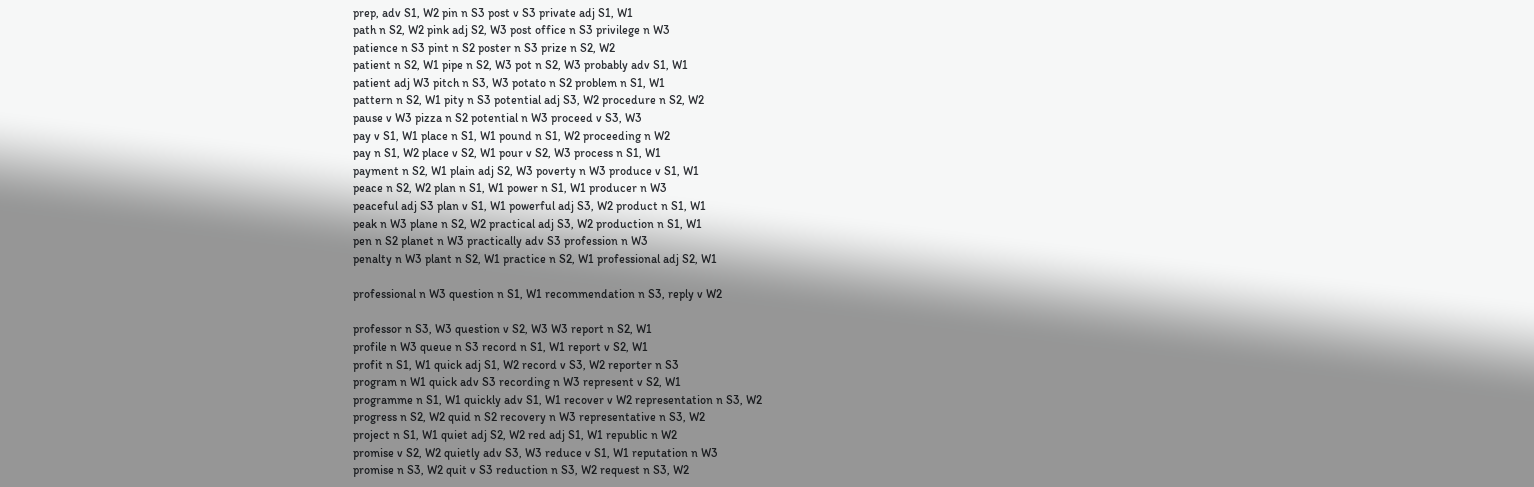prep, adv S1, W2 pin n S3 post v S3 private adj S1, W1
path n S2, W2 pink adj S2, W3 post office n S3 privilege n W3
patience n S3 pint n S2 poster n S3 prize n S2, W2
patient n S2, W1 pipe n S2, W3 pot n S2, W3 probably adv S1, W1
patient adj W3 pitch n S3, W3 potato n S2 problem n S1, W1
pattern n S2, W1 pity n S3 potential adj S3, W2 procedure n S2, W2
pause v W3 pizza n S2 potential n W3 proceed v S3, W3
pay v S1, W1 place n S1, W1 pound n S1, W2 proceeding n W2
pay n S1, W2 place v S2, W1 pour v S2, W3 process n S1, W1
payment n S2, W1 plain adj S2, W3 poverty n W3 produce v S1, W1
peace n S2, W2 plan n S1, W1 power n S1, W1 producer n W3
peaceful adj S3 plan v S1, W1 powerful adj S3, W2 product n S1, W1
peak n W3 plane n S2, W2 practical adj S3, W2 production n S1, W1
pen n S2 planet n W3 practically adv S3 profession n W3
penalty n W3 plant n S2, W1 practice n S2, W1 professional adj S2, W1

professional n W3 question n S1, W1 recommendation n S3, reply v W2

professor n S3, W3 question v S2, W3 W3 report n S2, W1
profile n W3 queue n S3 record n S1, W1 report v S2, W1
profit n S1, W1 quick adj S1, W2 record v S3, W2 reporter n S3
program n W1 quick adv S3 recording n W3 represent v S2, W1
programme n S1, W1 quickly adv S1, W1 recover v W2 representation n S3, W2
progress n S2, W2 quid n S2 recovery n W3 representative n S3, W2
project n S1, W1 quiet adj S2, W2 red adj S1, W1 republic n W2
promise v S2, W2 quietly adv S3, W3 reduce v S1, W1 reputation n W3
promise n S3, W2 quit v S3 reduction n S3, W2 request n S3, W2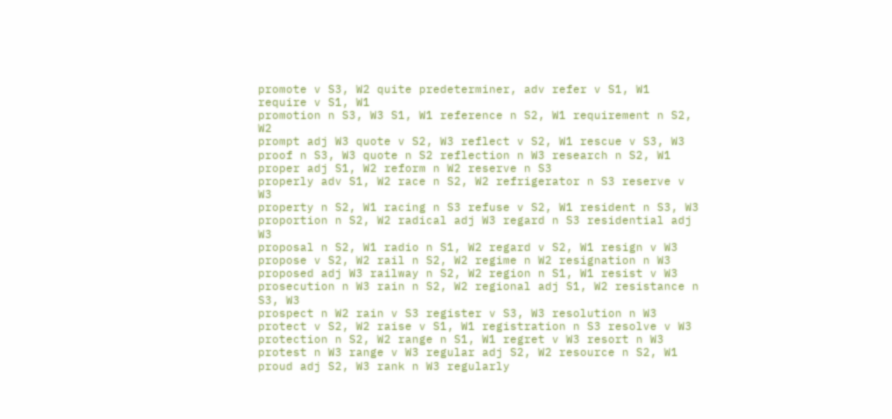promote v S3, W2 quite predeterminer, adv refer v S1, W1 require v S1, W1
promotion n S3, W3 S1, W1 reference n S2, W1 requirement n S2, W2
prompt adj W3 quote v S2, W3 reflect v S2, W1 rescue v S3, W3
proof n S3, W3 quote n S2 reflection n W3 research n S2, W1
proper adj S1, W2 reform n W2 reserve n S3
properly adv S1, W2 race n S2, W2 refrigerator n S3 reserve v W3
property n S2, W1 racing n S3 refuse v S2, W1 resident n S3, W3
proportion n S2, W2 radical adj W3 regard n S3 residential adj W3
proposal n S2, W1 radio n S1, W2 regard v S2, W1 resign v W3
propose v S2, W2 rail n S2, W2 regime n W2 resignation n W3
proposed adj W3 railway n S2, W2 region n S1, W1 resist v W3
prosecution n W3 rain n S2, W2 regional adj S1, W2 resistance n S3, W3
prospect n W2 rain v S3 register v S3, W3 resolution n W3
protect v S2, W2 raise v S1, W1 registration n S3 resolve v W3
protection n S2, W2 range n S1, W1 regret v W3 resort n W3
protest n W3 range v W3 regular adj S2, W2 resource n S2, W1
proud adj S2, W3 rank n W3 regularly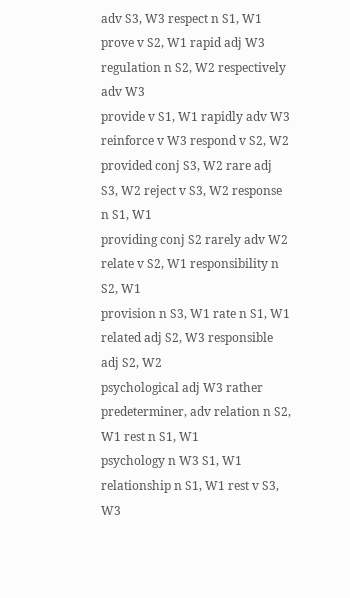adv S3, W3 respect n S1, W1
prove v S2, W1 rapid adj W3 regulation n S2, W2 respectively adv W3
provide v S1, W1 rapidly adv W3 reinforce v W3 respond v S2, W2
provided conj S3, W2 rare adj S3, W2 reject v S3, W2 response n S1, W1
providing conj S2 rarely adv W2 relate v S2, W1 responsibility n S2, W1
provision n S3, W1 rate n S1, W1 related adj S2, W3 responsible adj S2, W2
psychological adj W3 rather predeterminer, adv relation n S2, W1 rest n S1, W1
psychology n W3 S1, W1 relationship n S1, W1 rest v S3, W3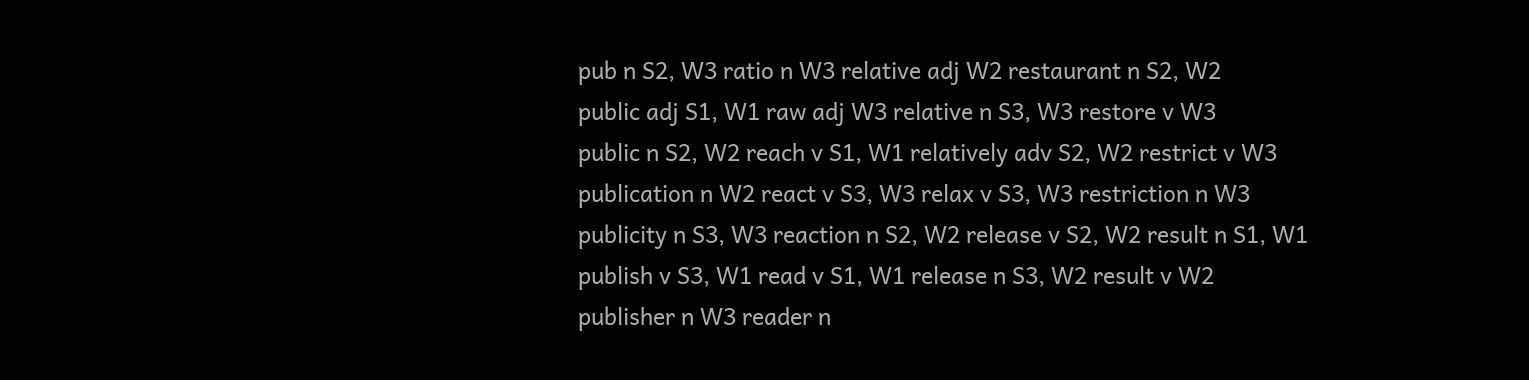pub n S2, W3 ratio n W3 relative adj W2 restaurant n S2, W2
public adj S1, W1 raw adj W3 relative n S3, W3 restore v W3
public n S2, W2 reach v S1, W1 relatively adv S2, W2 restrict v W3
publication n W2 react v S3, W3 relax v S3, W3 restriction n W3
publicity n S3, W3 reaction n S2, W2 release v S2, W2 result n S1, W1
publish v S3, W1 read v S1, W1 release n S3, W2 result v W2
publisher n W3 reader n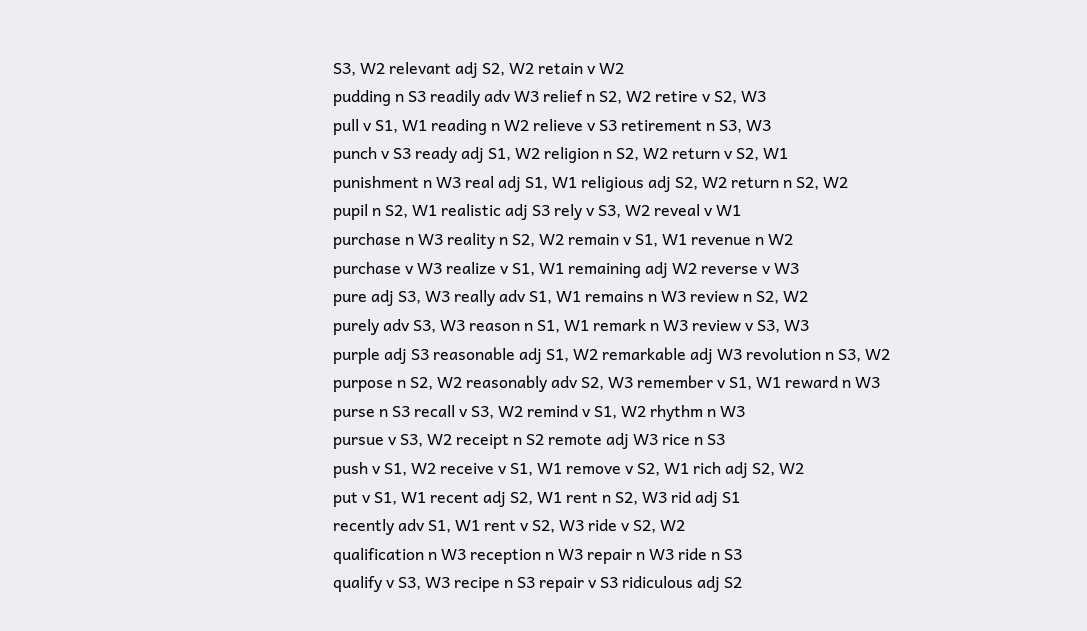S3, W2 relevant adj S2, W2 retain v W2
pudding n S3 readily adv W3 relief n S2, W2 retire v S2, W3
pull v S1, W1 reading n W2 relieve v S3 retirement n S3, W3
punch v S3 ready adj S1, W2 religion n S2, W2 return v S2, W1
punishment n W3 real adj S1, W1 religious adj S2, W2 return n S2, W2
pupil n S2, W1 realistic adj S3 rely v S3, W2 reveal v W1
purchase n W3 reality n S2, W2 remain v S1, W1 revenue n W2
purchase v W3 realize v S1, W1 remaining adj W2 reverse v W3
pure adj S3, W3 really adv S1, W1 remains n W3 review n S2, W2
purely adv S3, W3 reason n S1, W1 remark n W3 review v S3, W3
purple adj S3 reasonable adj S1, W2 remarkable adj W3 revolution n S3, W2
purpose n S2, W2 reasonably adv S2, W3 remember v S1, W1 reward n W3
purse n S3 recall v S3, W2 remind v S1, W2 rhythm n W3
pursue v S3, W2 receipt n S2 remote adj W3 rice n S3
push v S1, W2 receive v S1, W1 remove v S2, W1 rich adj S2, W2
put v S1, W1 recent adj S2, W1 rent n S2, W3 rid adj S1
recently adv S1, W1 rent v S2, W3 ride v S2, W2
qualification n W3 reception n W3 repair n W3 ride n S3
qualify v S3, W3 recipe n S3 repair v S3 ridiculous adj S2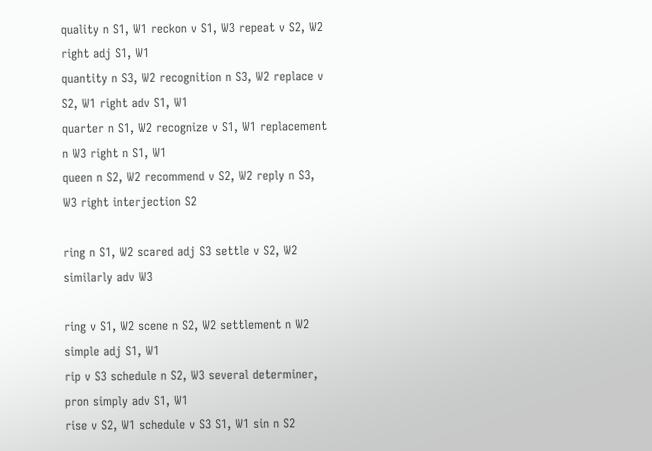quality n S1, W1 reckon v S1, W3 repeat v S2, W2 right adj S1, W1
quantity n S3, W2 recognition n S3, W2 replace v S2, W1 right adv S1, W1
quarter n S1, W2 recognize v S1, W1 replacement n W3 right n S1, W1
queen n S2, W2 recommend v S2, W2 reply n S3, W3 right interjection S2

ring n S1, W2 scared adj S3 settle v S2, W2 similarly adv W3

ring v S1, W2 scene n S2, W2 settlement n W2 simple adj S1, W1
rip v S3 schedule n S2, W3 several determiner, pron simply adv S1, W1
rise v S2, W1 schedule v S3 S1, W1 sin n S2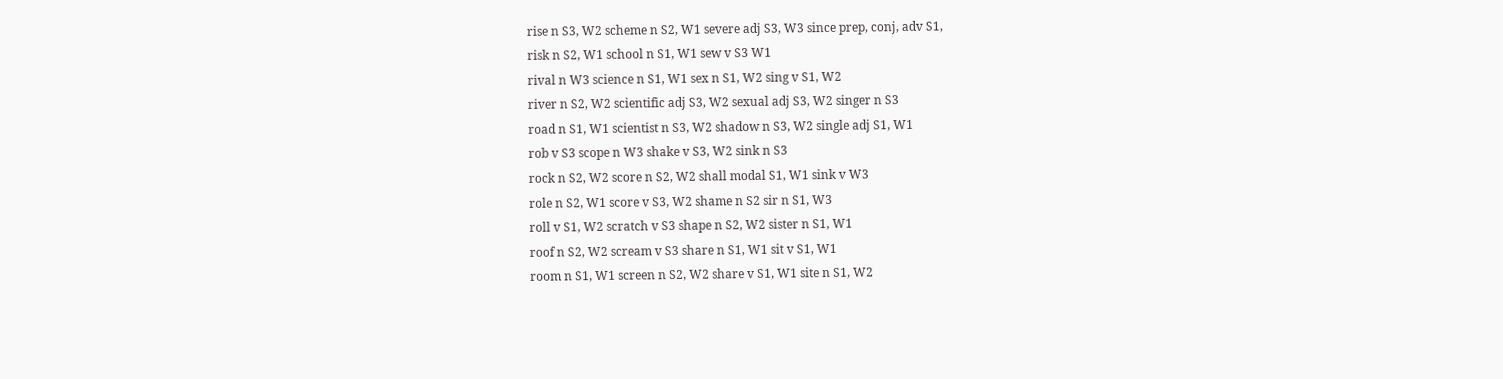rise n S3, W2 scheme n S2, W1 severe adj S3, W3 since prep, conj, adv S1,
risk n S2, W1 school n S1, W1 sew v S3 W1
rival n W3 science n S1, W1 sex n S1, W2 sing v S1, W2
river n S2, W2 scientific adj S3, W2 sexual adj S3, W2 singer n S3
road n S1, W1 scientist n S3, W2 shadow n S3, W2 single adj S1, W1
rob v S3 scope n W3 shake v S3, W2 sink n S3
rock n S2, W2 score n S2, W2 shall modal S1, W1 sink v W3
role n S2, W1 score v S3, W2 shame n S2 sir n S1, W3
roll v S1, W2 scratch v S3 shape n S2, W2 sister n S1, W1
roof n S2, W2 scream v S3 share n S1, W1 sit v S1, W1
room n S1, W1 screen n S2, W2 share v S1, W1 site n S1, W2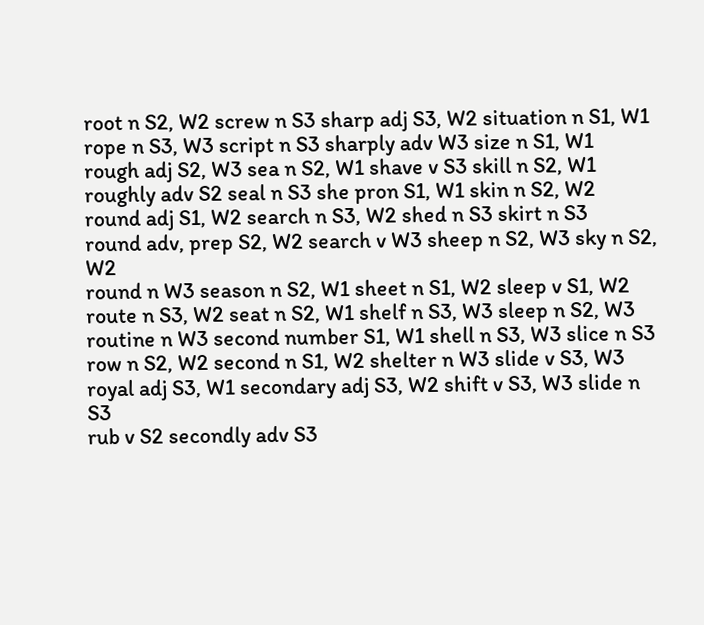root n S2, W2 screw n S3 sharp adj S3, W2 situation n S1, W1
rope n S3, W3 script n S3 sharply adv W3 size n S1, W1
rough adj S2, W3 sea n S2, W1 shave v S3 skill n S2, W1
roughly adv S2 seal n S3 she pron S1, W1 skin n S2, W2
round adj S1, W2 search n S3, W2 shed n S3 skirt n S3
round adv, prep S2, W2 search v W3 sheep n S2, W3 sky n S2, W2
round n W3 season n S2, W1 sheet n S1, W2 sleep v S1, W2
route n S3, W2 seat n S2, W1 shelf n S3, W3 sleep n S2, W3
routine n W3 second number S1, W1 shell n S3, W3 slice n S3
row n S2, W2 second n S1, W2 shelter n W3 slide v S3, W3
royal adj S3, W1 secondary adj S3, W2 shift v S3, W3 slide n S3
rub v S2 secondly adv S3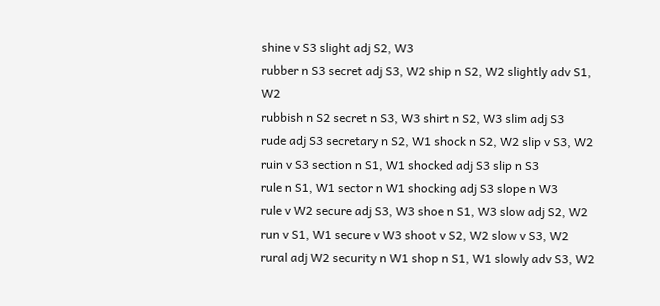shine v S3 slight adj S2, W3
rubber n S3 secret adj S3, W2 ship n S2, W2 slightly adv S1, W2
rubbish n S2 secret n S3, W3 shirt n S2, W3 slim adj S3
rude adj S3 secretary n S2, W1 shock n S2, W2 slip v S3, W2
ruin v S3 section n S1, W1 shocked adj S3 slip n S3
rule n S1, W1 sector n W1 shocking adj S3 slope n W3
rule v W2 secure adj S3, W3 shoe n S1, W3 slow adj S2, W2
run v S1, W1 secure v W3 shoot v S2, W2 slow v S3, W2
rural adj W2 security n W1 shop n S1, W1 slowly adv S3, W2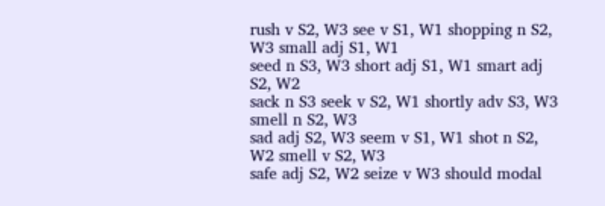rush v S2, W3 see v S1, W1 shopping n S2, W3 small adj S1, W1
seed n S3, W3 short adj S1, W1 smart adj S2, W2
sack n S3 seek v S2, W1 shortly adv S3, W3 smell n S2, W3
sad adj S2, W3 seem v S1, W1 shot n S2, W2 smell v S2, W3
safe adj S2, W2 seize v W3 should modal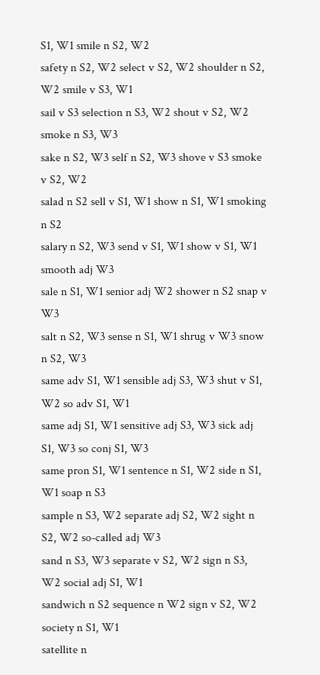S1, W1 smile n S2, W2
safety n S2, W2 select v S2, W2 shoulder n S2, W2 smile v S3, W1
sail v S3 selection n S3, W2 shout v S2, W2 smoke n S3, W3
sake n S2, W3 self n S2, W3 shove v S3 smoke v S2, W2
salad n S2 sell v S1, W1 show n S1, W1 smoking n S2
salary n S2, W3 send v S1, W1 show v S1, W1 smooth adj W3
sale n S1, W1 senior adj W2 shower n S2 snap v W3
salt n S2, W3 sense n S1, W1 shrug v W3 snow n S2, W3
same adv S1, W1 sensible adj S3, W3 shut v S1, W2 so adv S1, W1
same adj S1, W1 sensitive adj S3, W3 sick adj S1, W3 so conj S1, W3
same pron S1, W1 sentence n S1, W2 side n S1, W1 soap n S3
sample n S3, W2 separate adj S2, W2 sight n S2, W2 so-called adj W3
sand n S3, W3 separate v S2, W2 sign n S3, W2 social adj S1, W1
sandwich n S2 sequence n W2 sign v S2, W2 society n S1, W1
satellite n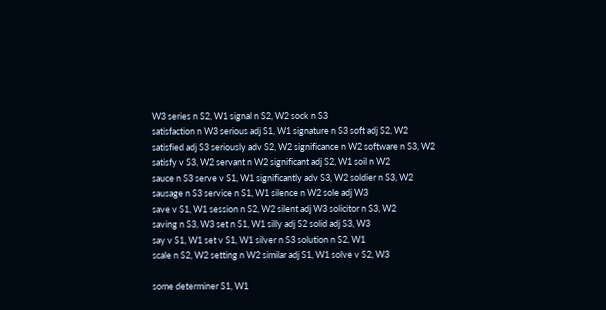W3 series n S2, W1 signal n S2, W2 sock n S3
satisfaction n W3 serious adj S1, W1 signature n S3 soft adj S2, W2
satisfied adj S3 seriously adv S2, W2 significance n W2 software n S3, W2
satisfy v S3, W2 servant n W2 significant adj S2, W1 soil n W2
sauce n S3 serve v S1, W1 significantly adv S3, W2 soldier n S3, W2
sausage n S3 service n S1, W1 silence n W2 sole adj W3
save v S1, W1 session n S2, W2 silent adj W3 solicitor n S3, W2
saving n S3, W3 set n S1, W1 silly adj S2 solid adj S3, W3
say v S1, W1 set v S1, W1 silver n S3 solution n S2, W1
scale n S2, W2 setting n W2 similar adj S1, W1 solve v S2, W3

some determiner S1, W1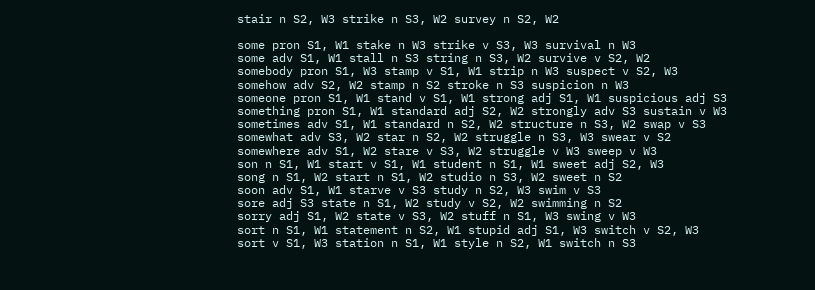stair n S2, W3 strike n S3, W2 survey n S2, W2

some pron S1, W1 stake n W3 strike v S3, W3 survival n W3
some adv S1, W1 stall n S3 string n S3, W2 survive v S2, W2
somebody pron S1, W3 stamp v S1, W1 strip n W3 suspect v S2, W3
somehow adv S2, W2 stamp n S2 stroke n S3 suspicion n W3
someone pron S1, W1 stand v S1, W1 strong adj S1, W1 suspicious adj S3
something pron S1, W1 standard adj S2, W2 strongly adv S3 sustain v W3
sometimes adv S1, W1 standard n S2, W2 structure n S3, W2 swap v S3
somewhat adv S3, W2 star n S2, W2 struggle n S3, W3 swear v S2
somewhere adv S1, W2 stare v S3, W2 struggle v W3 sweep v W3
son n S1, W1 start v S1, W1 student n S1, W1 sweet adj S2, W3
song n S1, W2 start n S1, W2 studio n S3, W2 sweet n S2
soon adv S1, W1 starve v S3 study n S2, W3 swim v S3
sore adj S3 state n S1, W2 study v S2, W2 swimming n S2
sorry adj S1, W2 state v S3, W2 stuff n S1, W3 swing v W3
sort n S1, W1 statement n S2, W1 stupid adj S1, W3 switch v S2, W3
sort v S1, W3 station n S1, W1 style n S2, W1 switch n S3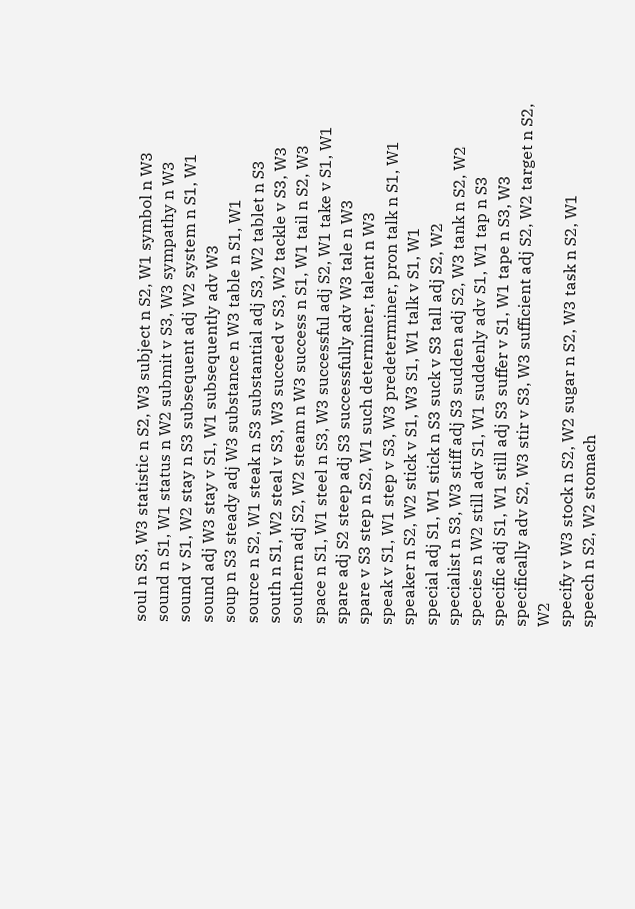soul n S3, W3 statistic n S2, W3 subject n S2, W1 symbol n W3
sound n S1, W1 status n W2 submit v S3, W3 sympathy n W3
sound v S1, W2 stay n S3 subsequent adj W2 system n S1, W1
sound adj W3 stay v S1, W1 subsequently adv W3
soup n S3 steady adj W3 substance n W3 table n S1, W1
source n S2, W1 steak n S3 substantial adj S3, W2 tablet n S3
south n S1, W2 steal v S3, W3 succeed v S3, W2 tackle v S3, W3
southern adj S2, W2 steam n W3 success n S1, W1 tail n S2, W3
space n S1, W1 steel n S3, W3 successful adj S2, W1 take v S1, W1
spare adj S2 steep adj S3 successfully adv W3 tale n W3
spare v S3 step n S2, W1 such determiner, talent n W3
speak v S1, W1 step v S3, W3 predeterminer, pron talk n S1, W1
speaker n S2, W2 stick v S1, W3 S1, W1 talk v S1, W1
special adj S1, W1 stick n S3 suck v S3 tall adj S2, W2
specialist n S3, W3 stiff adj S3 sudden adj S2, W3 tank n S2, W2
species n W2 still adv S1, W1 suddenly adv S1, W1 tap n S3
specific adj S1, W1 still adj S3 suffer v S1, W1 tape n S3, W3
specifically adv S2, W3 stir v S3, W3 sufficient adj S2, W2 target n S2, W2
specify v W3 stock n S2, W2 sugar n S2, W3 task n S2, W1
speech n S2, W2 stomach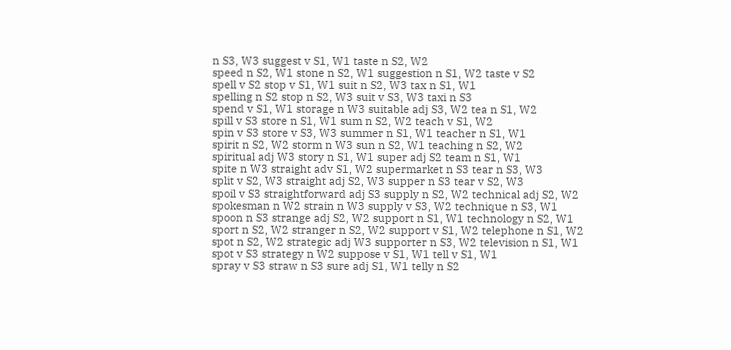n S3, W3 suggest v S1, W1 taste n S2, W2
speed n S2, W1 stone n S2, W1 suggestion n S1, W2 taste v S2
spell v S2 stop v S1, W1 suit n S2, W3 tax n S1, W1
spelling n S2 stop n S2, W3 suit v S3, W3 taxi n S3
spend v S1, W1 storage n W3 suitable adj S3, W2 tea n S1, W2
spill v S3 store n S1, W1 sum n S2, W2 teach v S1, W2
spin v S3 store v S3, W3 summer n S1, W1 teacher n S1, W1
spirit n S2, W2 storm n W3 sun n S2, W1 teaching n S2, W2
spiritual adj W3 story n S1, W1 super adj S2 team n S1, W1
spite n W3 straight adv S1, W2 supermarket n S3 tear n S3, W3
split v S2, W3 straight adj S2, W3 supper n S3 tear v S2, W3
spoil v S3 straightforward adj S3 supply n S2, W2 technical adj S2, W2
spokesman n W2 strain n W3 supply v S3, W2 technique n S3, W1
spoon n S3 strange adj S2, W2 support n S1, W1 technology n S2, W1
sport n S2, W2 stranger n S2, W2 support v S1, W2 telephone n S1, W2
spot n S2, W2 strategic adj W3 supporter n S3, W2 television n S1, W1
spot v S3 strategy n W2 suppose v S1, W1 tell v S1, W1
spray v S3 straw n S3 sure adj S1, W1 telly n S2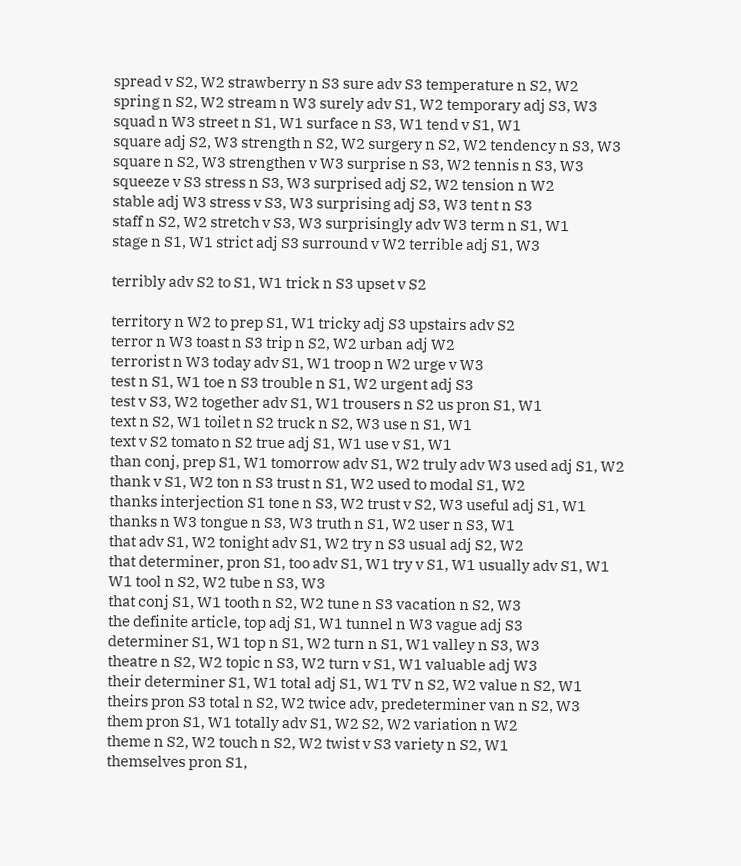spread v S2, W2 strawberry n S3 sure adv S3 temperature n S2, W2
spring n S2, W2 stream n W3 surely adv S1, W2 temporary adj S3, W3
squad n W3 street n S1, W1 surface n S3, W1 tend v S1, W1
square adj S2, W3 strength n S2, W2 surgery n S2, W2 tendency n S3, W3
square n S2, W3 strengthen v W3 surprise n S3, W2 tennis n S3, W3
squeeze v S3 stress n S3, W3 surprised adj S2, W2 tension n W2
stable adj W3 stress v S3, W3 surprising adj S3, W3 tent n S3
staff n S2, W2 stretch v S3, W3 surprisingly adv W3 term n S1, W1
stage n S1, W1 strict adj S3 surround v W2 terrible adj S1, W3

terribly adv S2 to S1, W1 trick n S3 upset v S2

territory n W2 to prep S1, W1 tricky adj S3 upstairs adv S2
terror n W3 toast n S3 trip n S2, W2 urban adj W2
terrorist n W3 today adv S1, W1 troop n W2 urge v W3
test n S1, W1 toe n S3 trouble n S1, W2 urgent adj S3
test v S3, W2 together adv S1, W1 trousers n S2 us pron S1, W1
text n S2, W1 toilet n S2 truck n S2, W3 use n S1, W1
text v S2 tomato n S2 true adj S1, W1 use v S1, W1
than conj, prep S1, W1 tomorrow adv S1, W2 truly adv W3 used adj S1, W2
thank v S1, W2 ton n S3 trust n S1, W2 used to modal S1, W2
thanks interjection S1 tone n S3, W2 trust v S2, W3 useful adj S1, W1
thanks n W3 tongue n S3, W3 truth n S1, W2 user n S3, W1
that adv S1, W2 tonight adv S1, W2 try n S3 usual adj S2, W2
that determiner, pron S1, too adv S1, W1 try v S1, W1 usually adv S1, W1
W1 tool n S2, W2 tube n S3, W3
that conj S1, W1 tooth n S2, W2 tune n S3 vacation n S2, W3
the definite article, top adj S1, W1 tunnel n W3 vague adj S3
determiner S1, W1 top n S1, W2 turn n S1, W1 valley n S3, W3
theatre n S2, W2 topic n S3, W2 turn v S1, W1 valuable adj W3
their determiner S1, W1 total adj S1, W1 TV n S2, W2 value n S2, W1
theirs pron S3 total n S2, W2 twice adv, predeterminer van n S2, W3
them pron S1, W1 totally adv S1, W2 S2, W2 variation n W2
theme n S2, W2 touch n S2, W2 twist v S3 variety n S2, W1
themselves pron S1,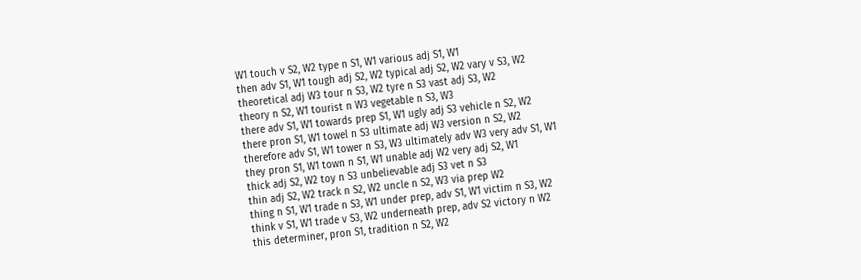W1 touch v S2, W2 type n S1, W1 various adj S1, W1
then adv S1, W1 tough adj S2, W2 typical adj S2, W2 vary v S3, W2
theoretical adj W3 tour n S3, W2 tyre n S3 vast adj S3, W2
theory n S2, W1 tourist n W3 vegetable n S3, W3
there adv S1, W1 towards prep S1, W1 ugly adj S3 vehicle n S2, W2
there pron S1, W1 towel n S3 ultimate adj W3 version n S2, W2
therefore adv S1, W1 tower n S3, W3 ultimately adv W3 very adv S1, W1
they pron S1, W1 town n S1, W1 unable adj W2 very adj S2, W1
thick adj S2, W2 toy n S3 unbelievable adj S3 vet n S3
thin adj S2, W2 track n S2, W2 uncle n S2, W3 via prep W2
thing n S1, W1 trade n S3, W1 under prep, adv S1, W1 victim n S3, W2
think v S1, W1 trade v S3, W2 underneath prep, adv S2 victory n W2
this determiner, pron S1, tradition n S2, W2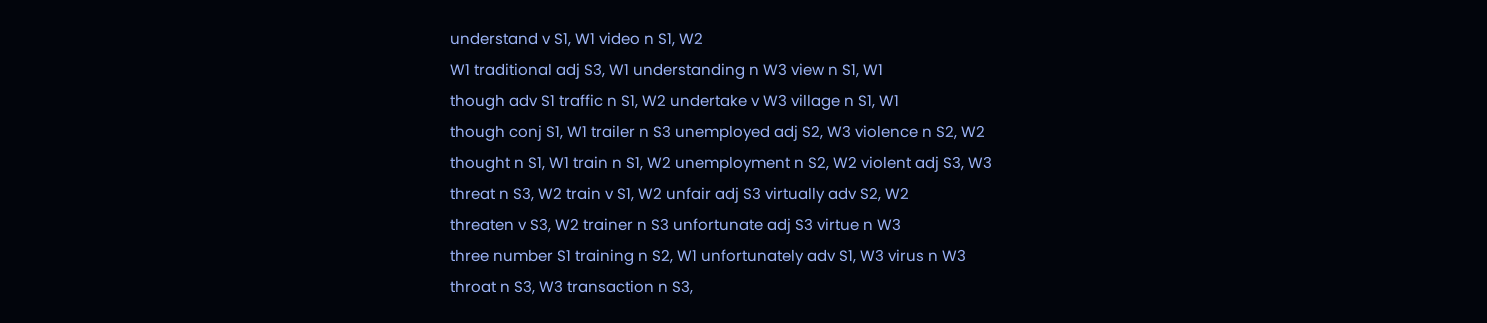understand v S1, W1 video n S1, W2
W1 traditional adj S3, W1 understanding n W3 view n S1, W1
though adv S1 traffic n S1, W2 undertake v W3 village n S1, W1
though conj S1, W1 trailer n S3 unemployed adj S2, W3 violence n S2, W2
thought n S1, W1 train n S1, W2 unemployment n S2, W2 violent adj S3, W3
threat n S3, W2 train v S1, W2 unfair adj S3 virtually adv S2, W2
threaten v S3, W2 trainer n S3 unfortunate adj S3 virtue n W3
three number S1 training n S2, W1 unfortunately adv S1, W3 virus n W3
throat n S3, W3 transaction n S3,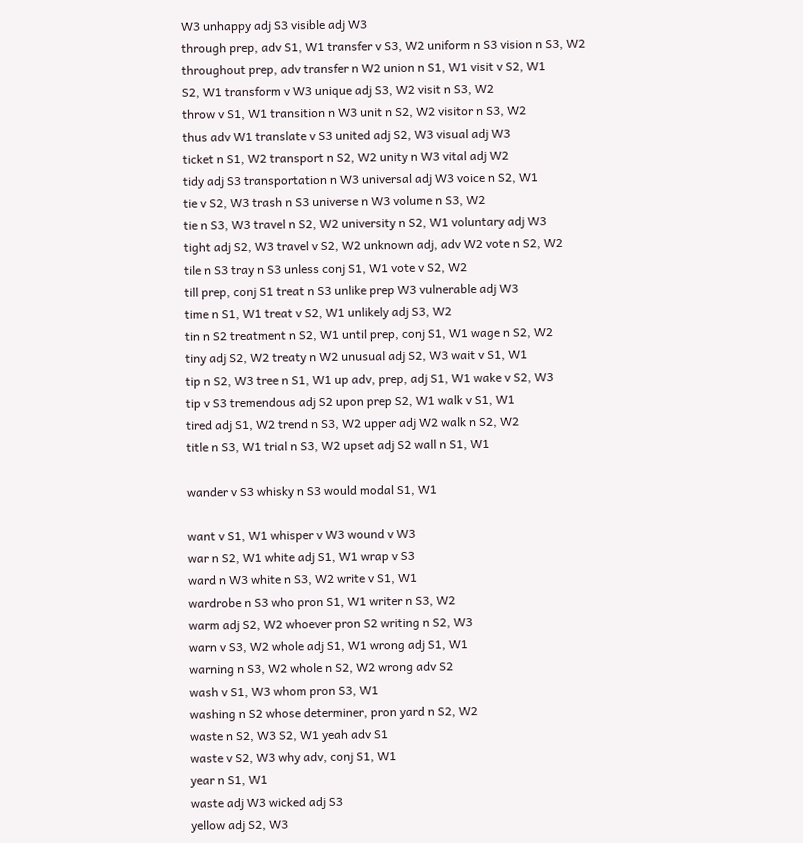W3 unhappy adj S3 visible adj W3
through prep, adv S1, W1 transfer v S3, W2 uniform n S3 vision n S3, W2
throughout prep, adv transfer n W2 union n S1, W1 visit v S2, W1
S2, W1 transform v W3 unique adj S3, W2 visit n S3, W2
throw v S1, W1 transition n W3 unit n S2, W2 visitor n S3, W2
thus adv W1 translate v S3 united adj S2, W3 visual adj W3
ticket n S1, W2 transport n S2, W2 unity n W3 vital adj W2
tidy adj S3 transportation n W3 universal adj W3 voice n S2, W1
tie v S2, W3 trash n S3 universe n W3 volume n S3, W2
tie n S3, W3 travel n S2, W2 university n S2, W1 voluntary adj W3
tight adj S2, W3 travel v S2, W2 unknown adj, adv W2 vote n S2, W2
tile n S3 tray n S3 unless conj S1, W1 vote v S2, W2
till prep, conj S1 treat n S3 unlike prep W3 vulnerable adj W3
time n S1, W1 treat v S2, W1 unlikely adj S3, W2
tin n S2 treatment n S2, W1 until prep, conj S1, W1 wage n S2, W2
tiny adj S2, W2 treaty n W2 unusual adj S2, W3 wait v S1, W1
tip n S2, W3 tree n S1, W1 up adv, prep, adj S1, W1 wake v S2, W3
tip v S3 tremendous adj S2 upon prep S2, W1 walk v S1, W1
tired adj S1, W2 trend n S3, W2 upper adj W2 walk n S2, W2
title n S3, W1 trial n S3, W2 upset adj S2 wall n S1, W1

wander v S3 whisky n S3 would modal S1, W1

want v S1, W1 whisper v W3 wound v W3
war n S2, W1 white adj S1, W1 wrap v S3
ward n W3 white n S3, W2 write v S1, W1
wardrobe n S3 who pron S1, W1 writer n S3, W2
warm adj S2, W2 whoever pron S2 writing n S2, W3
warn v S3, W2 whole adj S1, W1 wrong adj S1, W1
warning n S3, W2 whole n S2, W2 wrong adv S2
wash v S1, W3 whom pron S3, W1
washing n S2 whose determiner, pron yard n S2, W2
waste n S2, W3 S2, W1 yeah adv S1
waste v S2, W3 why adv, conj S1, W1
year n S1, W1
waste adj W3 wicked adj S3
yellow adj S2, W3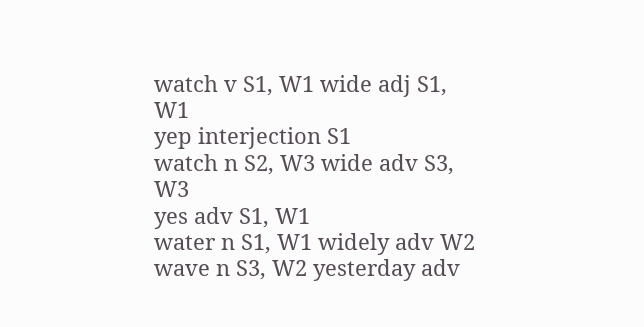watch v S1, W1 wide adj S1, W1
yep interjection S1
watch n S2, W3 wide adv S3, W3
yes adv S1, W1
water n S1, W1 widely adv W2
wave n S3, W2 yesterday adv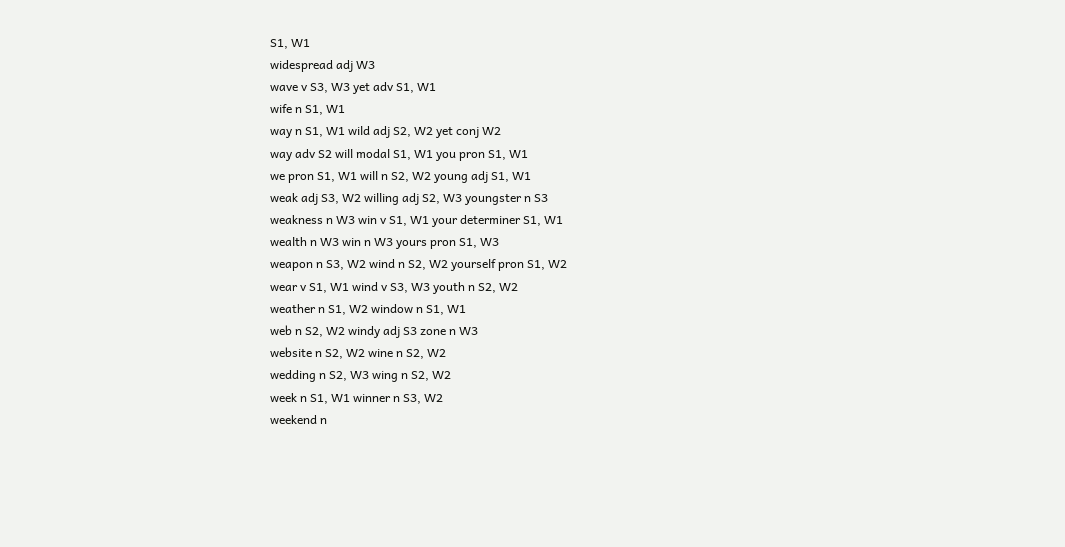S1, W1
widespread adj W3
wave v S3, W3 yet adv S1, W1
wife n S1, W1
way n S1, W1 wild adj S2, W2 yet conj W2
way adv S2 will modal S1, W1 you pron S1, W1
we pron S1, W1 will n S2, W2 young adj S1, W1
weak adj S3, W2 willing adj S2, W3 youngster n S3
weakness n W3 win v S1, W1 your determiner S1, W1
wealth n W3 win n W3 yours pron S1, W3
weapon n S3, W2 wind n S2, W2 yourself pron S1, W2
wear v S1, W1 wind v S3, W3 youth n S2, W2
weather n S1, W2 window n S1, W1
web n S2, W2 windy adj S3 zone n W3
website n S2, W2 wine n S2, W2
wedding n S2, W3 wing n S2, W2
week n S1, W1 winner n S3, W2
weekend n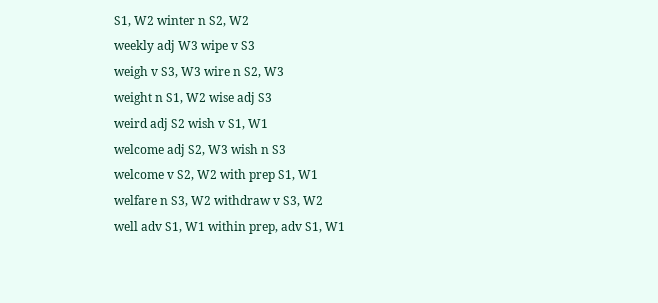S1, W2 winter n S2, W2
weekly adj W3 wipe v S3
weigh v S3, W3 wire n S2, W3
weight n S1, W2 wise adj S3
weird adj S2 wish v S1, W1
welcome adj S2, W3 wish n S3
welcome v S2, W2 with prep S1, W1
welfare n S3, W2 withdraw v S3, W2
well adv S1, W1 within prep, adv S1, W1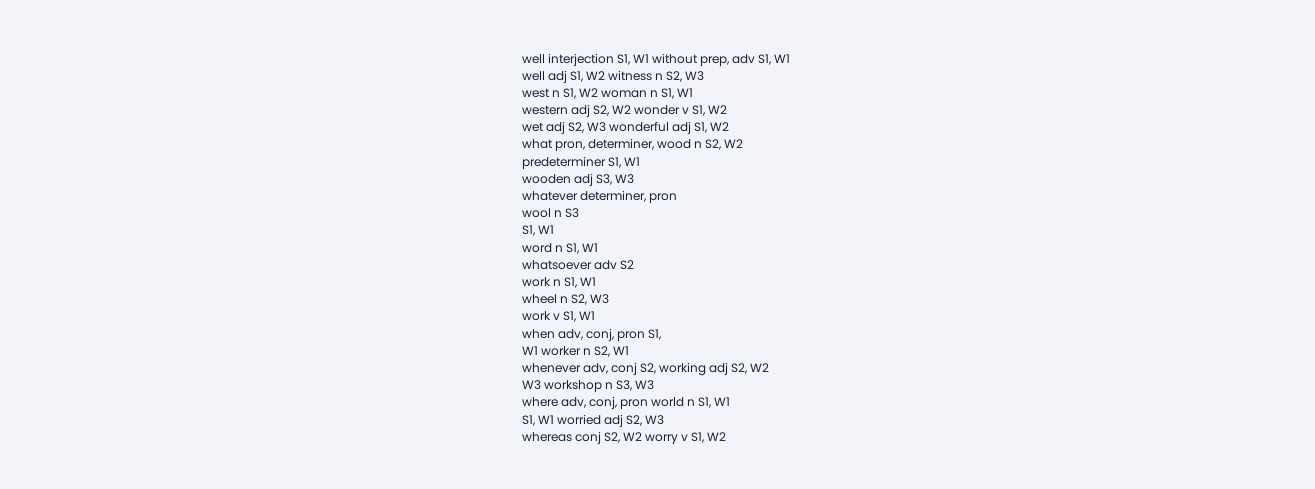well interjection S1, W1 without prep, adv S1, W1
well adj S1, W2 witness n S2, W3
west n S1, W2 woman n S1, W1
western adj S2, W2 wonder v S1, W2
wet adj S2, W3 wonderful adj S1, W2
what pron, determiner, wood n S2, W2
predeterminer S1, W1
wooden adj S3, W3
whatever determiner, pron
wool n S3
S1, W1
word n S1, W1
whatsoever adv S2
work n S1, W1
wheel n S2, W3
work v S1, W1
when adv, conj, pron S1,
W1 worker n S2, W1
whenever adv, conj S2, working adj S2, W2
W3 workshop n S3, W3
where adv, conj, pron world n S1, W1
S1, W1 worried adj S2, W3
whereas conj S2, W2 worry v S1, W2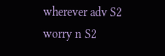wherever adv S2 worry n S2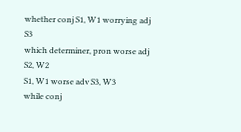whether conj S1, W1 worrying adj S3
which determiner, pron worse adj S2, W2
S1, W1 worse adv S3, W3
while conj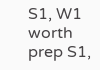S1, W1 worth prep S1,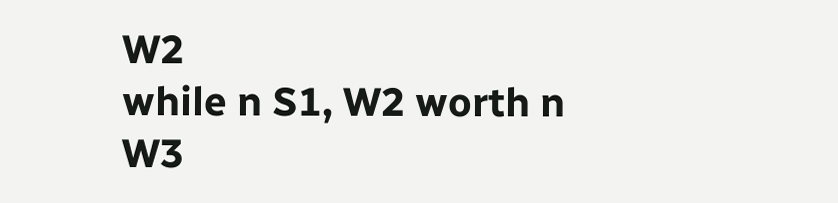W2
while n S1, W2 worth n W3